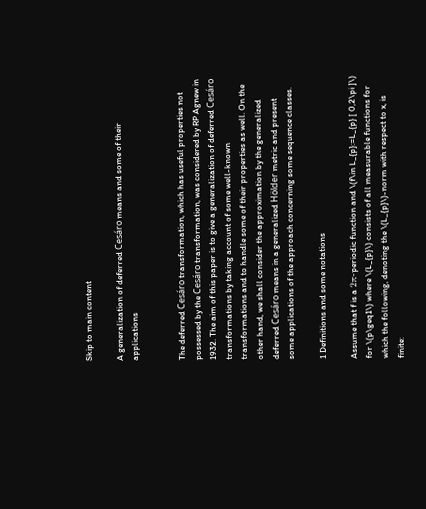Skip to main content

A generalization of deferred Cesáro means and some of their applications


The deferred Cesáro transformation, which has useful properties not possessed by the Cesáro transformation, was considered by RP Agnew in 1932. The aim of this paper is to give a generalization of deferred Cesáro transformations by taking account of some well-known transformations and to handle some of their properties as well. On the other hand, we shall consider the approximation by the generalized deferred Cesáro means in a generalized Hölder metric and present some applications of the approach concerning some sequence classes.

1 Definitions and some notations

Assume that f is a 2π-periodic function and \(f\in L_{p}:=L_{p} [ 0,2\pi ]\) for \(p\geq1\) where \(L_{p}\) consists of all measurable functions for which the following, denoting the \(L_{p}\)-norm with respect to x, is finite: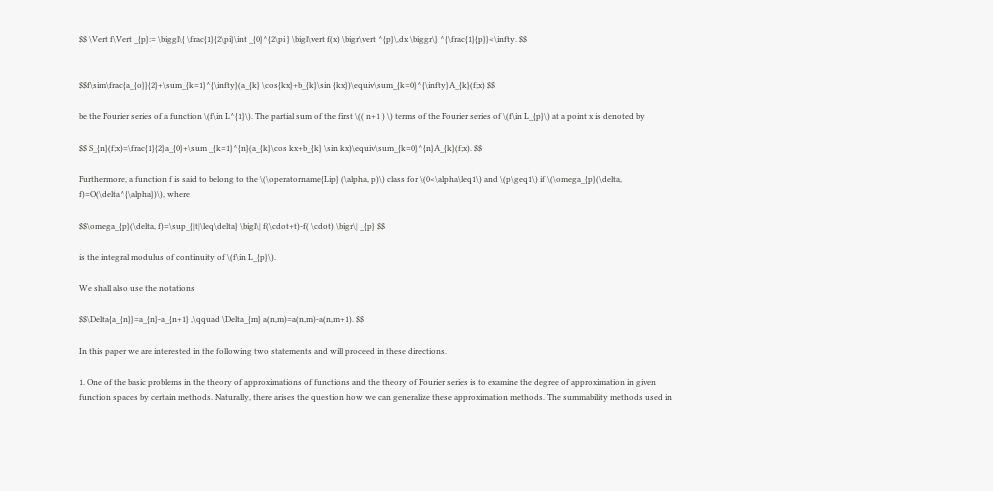$$ \Vert f\Vert _{p}:= \biggl\{ \frac{1}{2\pi}\int _{0}^{2\pi } \bigl\vert f(x) \bigr\vert ^{p}\,dx \biggr\} ^{\frac{1}{p}}<\infty. $$


$$f\sim\frac{a_{o}}{2}+\sum_{k=1}^{\infty}(a_{k} \cos{kx}+b_{k}\sin {kx})\equiv\sum_{k=0}^{\infty}A_{k}(f;x) $$

be the Fourier series of a function \(f\in L^{1}\). The partial sum of the first \(( n+1 ) \) terms of the Fourier series of \(f\in L_{p}\) at a point x is denoted by

$$ S_{n}(f;x)=\frac{1}{2}a_{0}+\sum _{k=1}^{n}(a_{k}\cos kx+b_{k} \sin kx)\equiv\sum_{k=0}^{n}A_{k}(f;x). $$

Furthermore, a function f is said to belong to the \(\operatorname{Lip} (\alpha, p)\) class for \(0<\alpha\leq1\) and \(p\geq1\) if \(\omega_{p}(\delta, f)=O(\delta^{\alpha})\), where

$$\omega_{p}(\delta, f)=\sup_{|t|\leq\delta} \bigl\| f(\cdot+t)-f( \cdot) \bigr\| _{p} $$

is the integral modulus of continuity of \(f\in L_{p}\).

We shall also use the notations

$$\Delta{a_{n}}=a_{n}-a_{n+1} ,\qquad \Delta_{m} a(n,m)=a(n,m)-a(n,m+1). $$

In this paper we are interested in the following two statements and will proceed in these directions.

1. One of the basic problems in the theory of approximations of functions and the theory of Fourier series is to examine the degree of approximation in given function spaces by certain methods. Naturally, there arises the question how we can generalize these approximation methods. The summability methods used in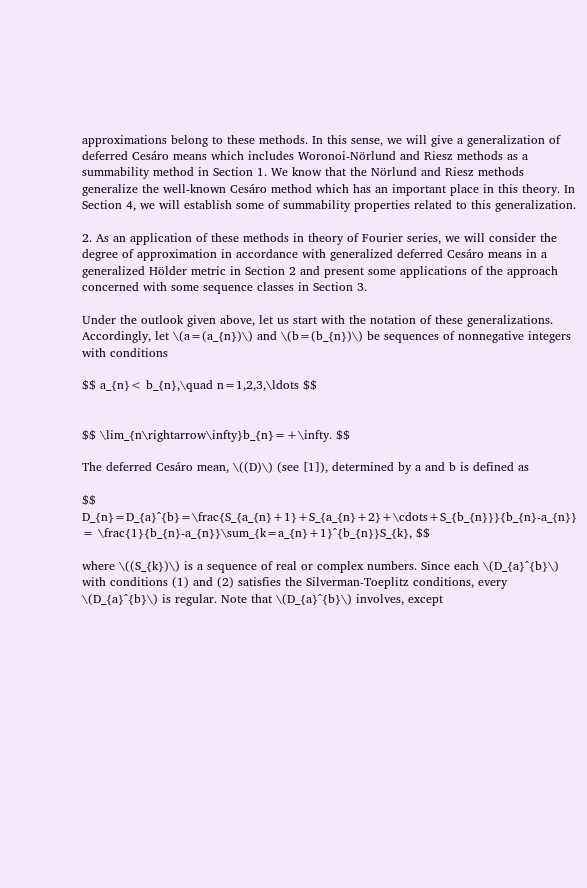approximations belong to these methods. In this sense, we will give a generalization of deferred Cesáro means which includes Woronoi-Nörlund and Riesz methods as a summability method in Section 1. We know that the Nörlund and Riesz methods generalize the well-known Cesáro method which has an important place in this theory. In Section 4, we will establish some of summability properties related to this generalization.

2. As an application of these methods in theory of Fourier series, we will consider the degree of approximation in accordance with generalized deferred Cesáro means in a generalized Hölder metric in Section 2 and present some applications of the approach concerned with some sequence classes in Section 3.

Under the outlook given above, let us start with the notation of these generalizations. Accordingly, let \(a=(a_{n})\) and \(b=(b_{n})\) be sequences of nonnegative integers with conditions

$$ a_{n}< b_{n},\quad n=1,2,3,\ldots $$


$$ \lim_{n\rightarrow\infty}b_{n}=+\infty. $$

The deferred Cesáro mean, \((D)\) (see [1]), determined by a and b is defined as

$$ D_{n}=D_{a}^{b}=\frac{S_{a_{n}+1}+S_{a_{n}+2}+\cdots+S_{b_{n}}}{b_{n}-a_{n}} = \frac{1}{b_{n}-a_{n}}\sum_{k=a_{n}+1}^{b_{n}}S_{k}, $$

where \((S_{k})\) is a sequence of real or complex numbers. Since each \(D_{a}^{b}\) with conditions (1) and (2) satisfies the Silverman-Toeplitz conditions, every \(D_{a}^{b}\) is regular. Note that \(D_{a}^{b}\) involves, except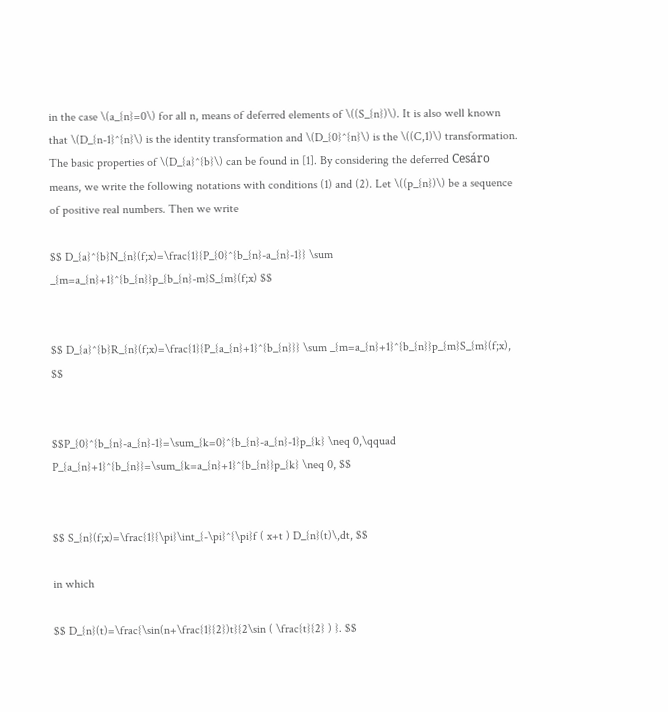in the case \(a_{n}=0\) for all n, means of deferred elements of \((S_{n})\). It is also well known that \(D_{n-1}^{n}\) is the identity transformation and \(D_{0}^{n}\) is the \((C,1)\) transformation. The basic properties of \(D_{a}^{b}\) can be found in [1]. By considering the deferred Cesáro means, we write the following notations with conditions (1) and (2). Let \((p_{n})\) be a sequence of positive real numbers. Then we write

$$ D_{a}^{b}N_{n}(f;x)=\frac{1}{P_{0}^{b_{n}-a_{n}-1}} \sum _{m=a_{n}+1}^{b_{n}}p_{b_{n}-m}S_{m}(f;x) $$


$$ D_{a}^{b}R_{n}(f;x)=\frac{1}{P_{a_{n}+1}^{b_{n}}} \sum _{m=a_{n}+1}^{b_{n}}p_{m}S_{m}(f;x), $$


$$P_{0}^{b_{n}-a_{n}-1}=\sum_{k=0}^{b_{n}-a_{n}-1}p_{k} \neq 0,\qquad P_{a_{n}+1}^{b_{n}}=\sum_{k=a_{n}+1}^{b_{n}}p_{k} \neq 0, $$


$$ S_{n}(f;x)=\frac{1}{\pi}\int_{-\pi}^{\pi}f ( x+t ) D_{n}(t)\,dt, $$

in which

$$ D_{n}(t)=\frac{\sin(n+\frac{1}{2})t}{2\sin ( \frac{t}{2} ) }. $$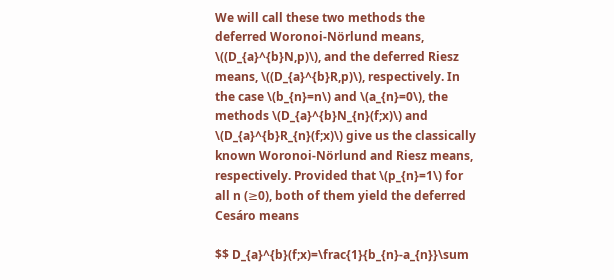We will call these two methods the deferred Woronoi-Nörlund means, \((D_{a}^{b}N,p)\), and the deferred Riesz means, \((D_{a}^{b}R,p)\), respectively. In the case \(b_{n}=n\) and \(a_{n}=0\), the methods \(D_{a}^{b}N_{n}(f;x)\) and \(D_{a}^{b}R_{n}(f;x)\) give us the classically known Woronoi-Nörlund and Riesz means, respectively. Provided that \(p_{n}=1\) for all n (≥0), both of them yield the deferred Cesáro means

$$ D_{a}^{b}(f;x)=\frac{1}{b_{n}-a_{n}}\sum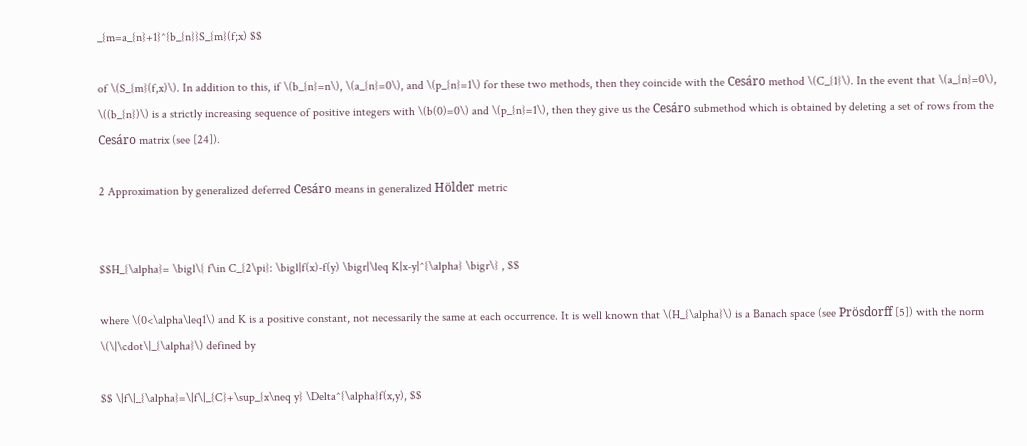_{m=a_{n}+1}^{b_{n}}S_{m}(f;x) $$

of \(S_{m}(f,x)\). In addition to this, if \(b_{n}=n\), \(a_{n}=0\), and \(p_{n}=1\) for these two methods, then they coincide with the Cesáro method \(C_{1}\). In the event that \(a_{n}=0\), \((b_{n})\) is a strictly increasing sequence of positive integers with \(b(0)=0\) and \(p_{n}=1\), then they give us the Cesáro submethod which is obtained by deleting a set of rows from the Cesáro matrix (see [24]).

2 Approximation by generalized deferred Cesáro means in generalized Hölder metric


$$H_{\alpha}= \bigl\{ f\in C_{2\pi}: \bigl|f(x)-f(y) \bigr|\leq K|x-y|^{\alpha} \bigr\} , $$

where \(0<\alpha\leq1\) and K is a positive constant, not necessarily the same at each occurrence. It is well known that \(H_{\alpha}\) is a Banach space (see Prösdorff [5]) with the norm \(\|\cdot\|_{\alpha}\) defined by

$$ \|f\|_{\alpha}=\|f\|_{C}+\sup_{x\neq y} \Delta^{\alpha}f(x,y), $$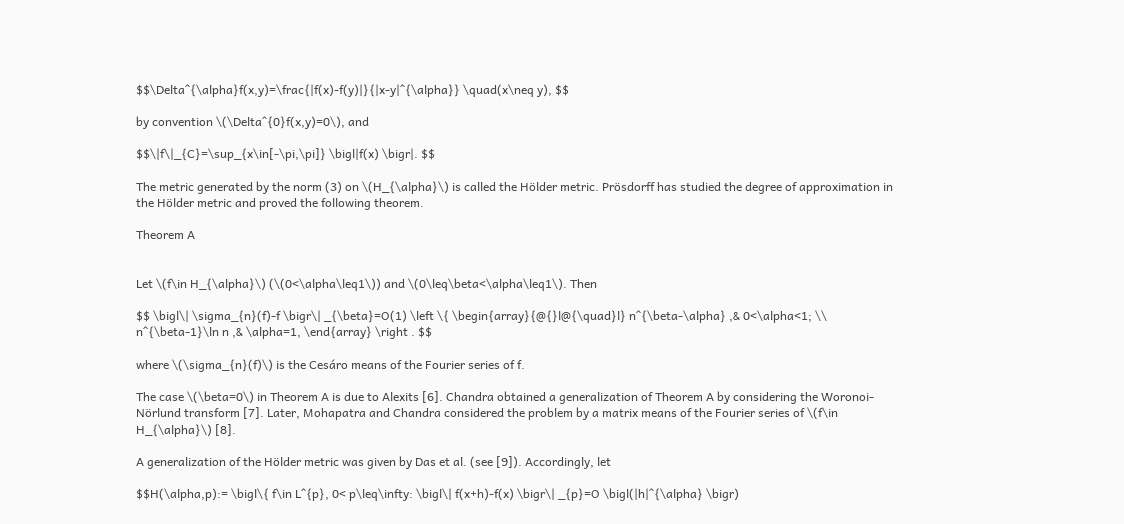$$\Delta^{\alpha}f(x,y)=\frac{|f(x)-f(y)|}{|x-y|^{\alpha}} \quad(x\neq y), $$

by convention \(\Delta^{0}f(x,y)=0\), and

$$\|f\|_{C}=\sup_{x\in[-\pi,\pi]} \bigl|f(x) \bigr|. $$

The metric generated by the norm (3) on \(H_{\alpha}\) is called the Hölder metric. Prösdorff has studied the degree of approximation in the Hölder metric and proved the following theorem.

Theorem A


Let \(f\in H_{\alpha}\) (\(0<\alpha\leq1\)) and \(0\leq\beta<\alpha\leq1\). Then

$$ \bigl\| \sigma_{n}(f)-f \bigr\| _{\beta}=O(1) \left \{ \begin{array}{@{}l@{\quad}l} n^{\beta-\alpha} ,& 0<\alpha<1; \\ n^{\beta-1}\ln n ,& \alpha=1, \end{array} \right . $$

where \(\sigma_{n}(f)\) is the Cesáro means of the Fourier series of f.

The case \(\beta=0\) in Theorem A is due to Alexits [6]. Chandra obtained a generalization of Theorem A by considering the Woronoi-Nörlund transform [7]. Later, Mohapatra and Chandra considered the problem by a matrix means of the Fourier series of \(f\in H_{\alpha}\) [8].

A generalization of the Hölder metric was given by Das et al. (see [9]). Accordingly, let

$$H(\alpha,p):= \bigl\{ f\in L^{p}, 0< p\leq\infty: \bigl\| f(x+h)-f(x) \bigr\| _{p}=O \bigl(|h|^{\alpha} \bigr)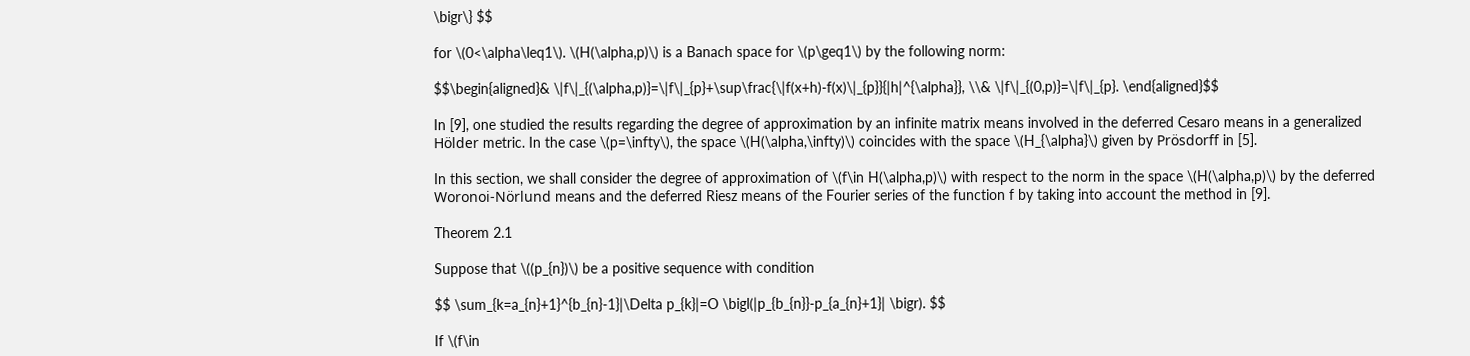\bigr\} $$

for \(0<\alpha\leq1\). \(H(\alpha,p)\) is a Banach space for \(p\geq1\) by the following norm:

$$\begin{aligned}& \|f\|_{(\alpha,p)}=\|f\|_{p}+\sup\frac{\|f(x+h)-f(x)\|_{p}}{|h|^{\alpha}}, \\& \|f\|_{(0,p)}=\|f\|_{p}. \end{aligned}$$

In [9], one studied the results regarding the degree of approximation by an infinite matrix means involved in the deferred Cesaro means in a generalized Hölder metric. In the case \(p=\infty\), the space \(H(\alpha,\infty)\) coincides with the space \(H_{\alpha}\) given by Prösdorff in [5].

In this section, we shall consider the degree of approximation of \(f\in H(\alpha,p)\) with respect to the norm in the space \(H(\alpha,p)\) by the deferred Woronoi-Nörlund means and the deferred Riesz means of the Fourier series of the function f by taking into account the method in [9].

Theorem 2.1

Suppose that \((p_{n})\) be a positive sequence with condition

$$ \sum_{k=a_{n}+1}^{b_{n}-1}|\Delta p_{k}|=O \bigl(|p_{b_{n}}-p_{a_{n}+1}| \bigr). $$

If \(f\in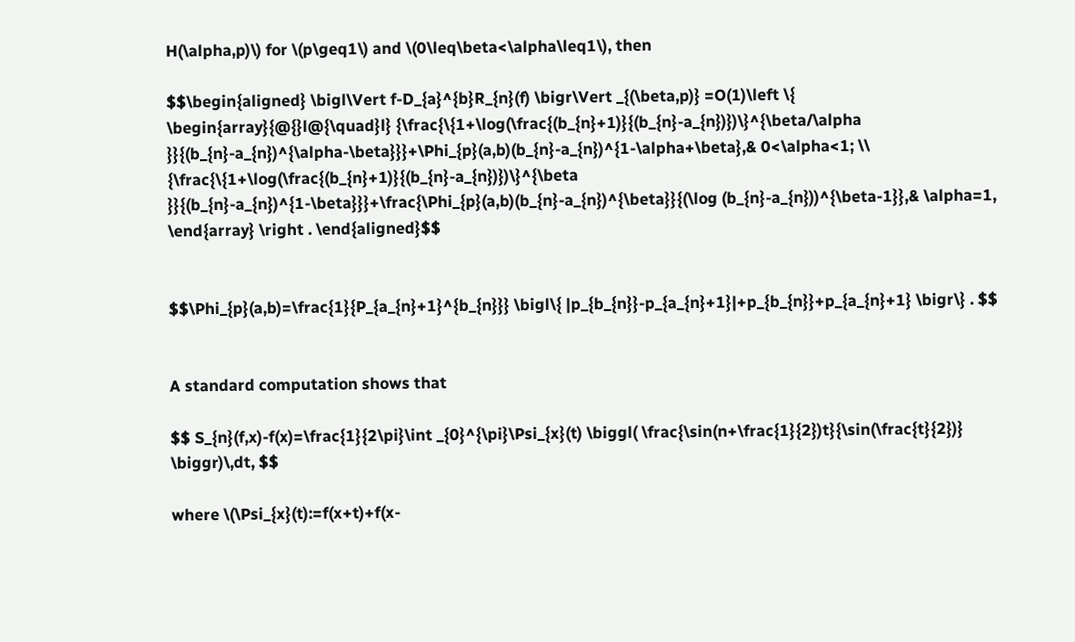H(\alpha,p)\) for \(p\geq1\) and \(0\leq\beta<\alpha\leq1\), then

$$\begin{aligned} \bigl\Vert f-D_{a}^{b}R_{n}(f) \bigr\Vert _{(\beta,p)} =O(1)\left \{ \begin{array}{@{}l@{\quad}l} {\frac{\{1+\log(\frac{(b_{n}+1)}{(b_{n}-a_{n})})\}^{\beta/\alpha }}{(b_{n}-a_{n})^{\alpha-\beta}}}+\Phi_{p}(a,b)(b_{n}-a_{n})^{1-\alpha+\beta},& 0<\alpha<1; \\ {\frac{\{1+\log(\frac{(b_{n}+1)}{(b_{n}-a_{n})})\}^{\beta }}{(b_{n}-a_{n})^{1-\beta}}}+\frac{\Phi_{p}(a,b)(b_{n}-a_{n})^{\beta}}{(\log (b_{n}-a_{n}))^{\beta-1}},& \alpha=1, \end{array} \right . \end{aligned}$$


$$\Phi_{p}(a,b)=\frac{1}{P_{a_{n}+1}^{b_{n}}} \bigl\{ |p_{b_{n}}-p_{a_{n}+1}|+p_{b_{n}}+p_{a_{n}+1} \bigr\} . $$


A standard computation shows that

$$ S_{n}(f,x)-f(x)=\frac{1}{2\pi}\int _{0}^{\pi}\Psi_{x}(t) \biggl( \frac{\sin(n+\frac{1}{2})t}{\sin(\frac{t}{2})} \biggr)\,dt, $$

where \(\Psi_{x}(t):=f(x+t)+f(x-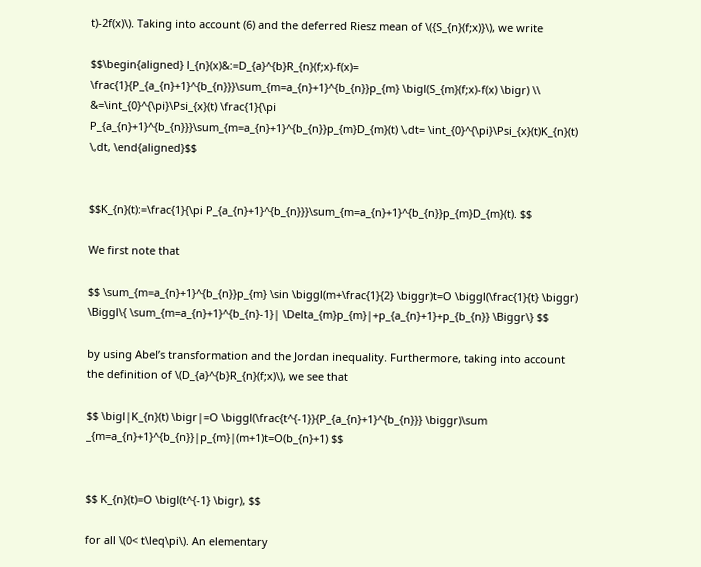t)-2f(x)\). Taking into account (6) and the deferred Riesz mean of \({S_{n}(f;x)}\), we write

$$\begin{aligned} l_{n}(x)&:=D_{a}^{b}R_{n}(f;x)-f(x)= \frac{1}{P_{a_{n}+1}^{b_{n}}}\sum_{m=a_{n}+1}^{b_{n}}p_{m} \bigl(S_{m}(f;x)-f(x) \bigr) \\ &=\int_{0}^{\pi}\Psi_{x}(t) \frac{1}{\pi P_{a_{n}+1}^{b_{n}}}\sum_{m=a_{n}+1}^{b_{n}}p_{m}D_{m}(t) \,dt= \int_{0}^{\pi}\Psi_{x}(t)K_{n}(t) \,dt, \end{aligned}$$


$$K_{n}(t):=\frac{1}{\pi P_{a_{n}+1}^{b_{n}}}\sum_{m=a_{n}+1}^{b_{n}}p_{m}D_{m}(t). $$

We first note that

$$ \sum_{m=a_{n}+1}^{b_{n}}p_{m} \sin \biggl(m+\frac{1}{2} \biggr)t=O \biggl(\frac{1}{t} \biggr) \Biggl\{ \sum_{m=a_{n}+1}^{b_{n}-1}| \Delta_{m}p_{m}|+p_{a_{n}+1}+p_{b_{n}} \Biggr\} $$

by using Abel’s transformation and the Jordan inequality. Furthermore, taking into account the definition of \(D_{a}^{b}R_{n}(f;x)\), we see that

$$ \bigl|K_{n}(t) \bigr|=O \biggl(\frac{t^{-1}}{P_{a_{n}+1}^{b_{n}}} \biggr)\sum _{m=a_{n}+1}^{b_{n}}|p_{m}|(m+1)t=O(b_{n}+1) $$


$$ K_{n}(t)=O \bigl(t^{-1} \bigr), $$

for all \(0< t\leq\pi\). An elementary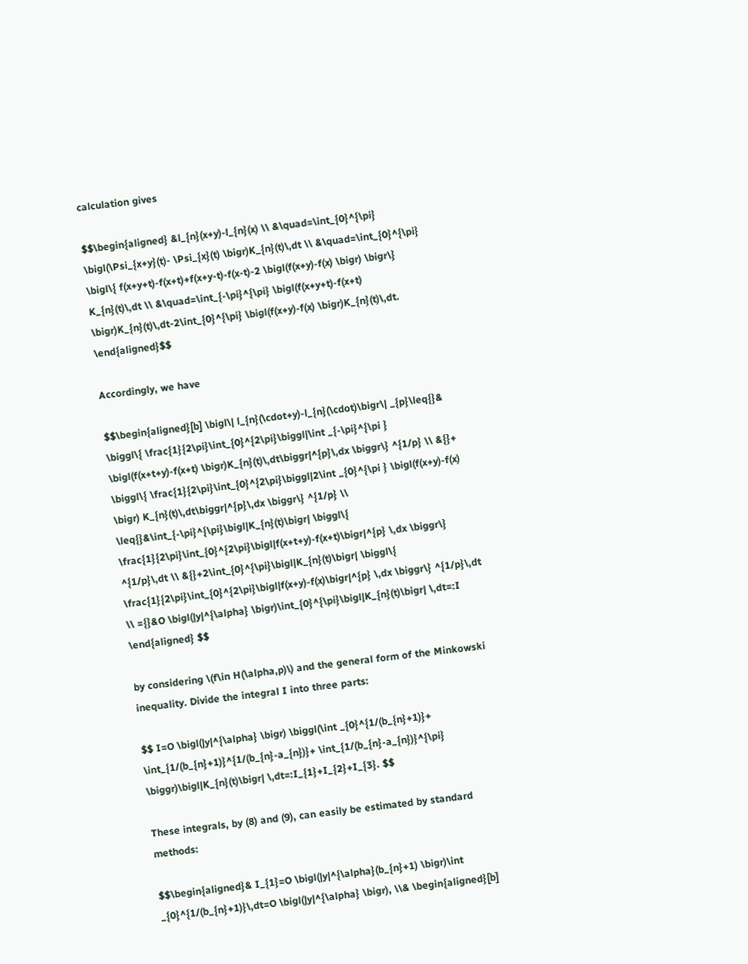calculation gives

$$\begin{aligned} &l_{n}(x+y)-l_{n}(x) \\ &\quad=\int_{0}^{\pi} \bigl(\Psi_{x+y}(t)- \Psi_{x}(t) \bigr)K_{n}(t)\,dt \\ &\quad=\int_{0}^{\pi} \bigl\{ f(x+y+t)-f(x+t)+f(x+y-t)-f(x-t)-2 \bigl(f(x+y)-f(x) \bigr) \bigr\} K_{n}(t)\,dt \\ &\quad=\int_{-\pi}^{\pi} \bigl(f(x+y+t)-f(x+t) \bigr)K_{n}(t)\,dt-2\int_{0}^{\pi} \bigl(f(x+y)-f(x) \bigr)K_{n}(t)\,dt. \end{aligned}$$

Accordingly, we have

$$\begin{aligned}[b] \bigl\| l_{n}(\cdot+y)-l_{n}(\cdot)\bigr\| _{p}\leq{}& \biggl\{ \frac{1}{2\pi}\int_{0}^{2\pi}\biggl|\int _{-\pi}^{\pi } \bigl(f(x+t+y)-f(x+t) \bigr)K_{n}(t)\,dt\biggr|^{p}\,dx \biggr\} ^{1/p} \\ &{}+ \biggl\{ \frac{1}{2\pi}\int_{0}^{2\pi}\biggl|2\int _{0}^{\pi } \bigl(f(x+y)-f(x) \bigr) K_{n}(t)\,dt\biggr|^{p}\,dx \biggr\} ^{1/p} \\ \leq{}&\int_{-\pi}^{\pi}\bigl|K_{n}(t)\bigr| \biggl\{ \frac{1}{2\pi}\int_{0}^{2\pi}\bigl|f(x+t+y)-f(x+t)\bigr|^{p} \,dx \biggr\} ^{1/p}\,dt \\ &{}+2\int_{0}^{\pi}\bigl|K_{n}(t)\bigr| \biggl\{ \frac{1}{2\pi}\int_{0}^{2\pi}\bigl|f(x+y)-f(x)\bigr|^{p} \,dx \biggr\} ^{1/p}\,dt \\ ={}&O \bigl(|y|^{\alpha} \bigr)\int_{0}^{\pi}\bigl|K_{n}(t)\bigr| \,dt=:I \end{aligned} $$

by considering \(f\in H(\alpha,p)\) and the general form of the Minkowski inequality. Divide the integral I into three parts:

$$ I=O \bigl(|y|^{\alpha} \bigr) \biggl(\int _{0}^{1/(b_{n}+1)}+ \int_{1/(b_{n}+1)}^{1/(b_{n}-a_{n})}+ \int_{1/(b_{n}-a_{n})}^{\pi} \biggr)\bigl|K_{n}(t)\bigr| \,dt=:I_{1}+I_{2}+I_{3}. $$

These integrals, by (8) and (9), can easily be estimated by standard methods:

$$\begin{aligned}& I_{1}=O \bigl(|y|^{\alpha}(b_{n}+1) \bigr)\int _{0}^{1/(b_{n}+1)}\,dt=O \bigl(|y|^{\alpha} \bigr), \\& \begin{aligned}[b]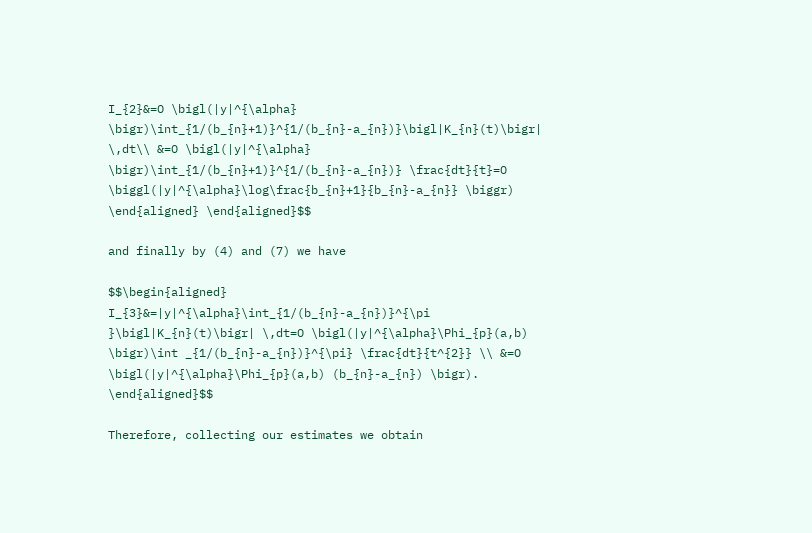I_{2}&=O \bigl(|y|^{\alpha} \bigr)\int_{1/(b_{n}+1)}^{1/(b_{n}-a_{n})}\bigl|K_{n}(t)\bigr| \,dt\\ &=O \bigl(|y|^{\alpha} \bigr)\int_{1/(b_{n}+1)}^{1/(b_{n}-a_{n})} \frac{dt}{t}=O \biggl(|y|^{\alpha}\log\frac{b_{n}+1}{b_{n}-a_{n}} \biggr) \end{aligned} \end{aligned}$$

and finally by (4) and (7) we have

$$\begin{aligned} I_{3}&=|y|^{\alpha}\int_{1/(b_{n}-a_{n})}^{\pi }\bigl|K_{n}(t)\bigr| \,dt=O \bigl(|y|^{\alpha}\Phi_{p}(a,b) \bigr)\int _{1/(b_{n}-a_{n})}^{\pi} \frac{dt}{t^{2}} \\ &=O \bigl(|y|^{\alpha}\Phi_{p}(a,b) (b_{n}-a_{n}) \bigr). \end{aligned}$$

Therefore, collecting our estimates we obtain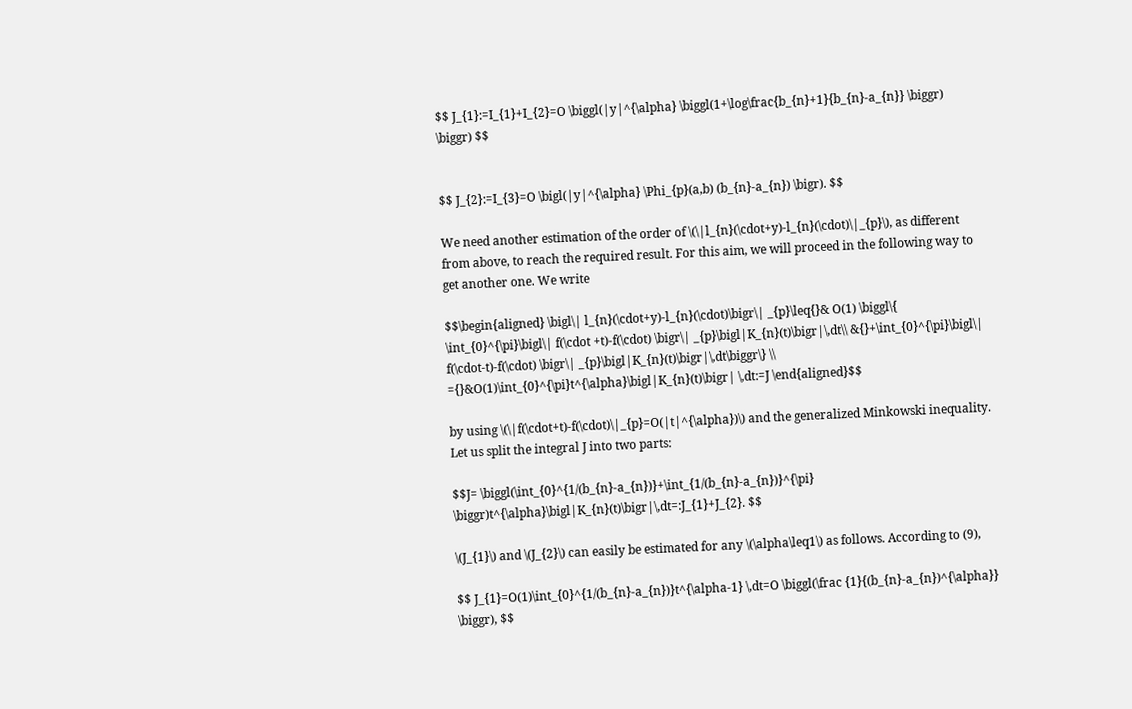$$ J_{1}:=I_{1}+I_{2}=O \biggl(|y|^{\alpha} \biggl(1+\log\frac{b_{n}+1}{b_{n}-a_{n}} \biggr) \biggr) $$


$$ J_{2}:=I_{3}=O \bigl(|y|^{\alpha} \Phi_{p}(a,b) (b_{n}-a_{n}) \bigr). $$

We need another estimation of the order of \(\|l_{n}(\cdot+y)-l_{n}(\cdot)\|_{p}\), as different from above, to reach the required result. For this aim, we will proceed in the following way to get another one. We write

$$\begin{aligned} \bigl\| l_{n}(\cdot+y)-l_{n}(\cdot)\bigr\| _{p}\leq{}& O(1) \biggl\{ \int_{0}^{\pi}\bigl\| f(\cdot +t)-f(\cdot) \bigr\| _{p}\bigl|K_{n}(t)\bigr|\,dt\\ &{}+\int_{0}^{\pi}\bigl\| f(\cdot-t)-f(\cdot) \bigr\| _{p}\bigl|K_{n}(t)\bigr|\,dt\biggr\} \\ ={}&O(1)\int_{0}^{\pi}t^{\alpha}\bigl|K_{n}(t)\bigr| \,dt:=J \end{aligned}$$

by using \(\|f(\cdot+t)-f(\cdot)\|_{p}=O(|t|^{\alpha})\) and the generalized Minkowski inequality. Let us split the integral J into two parts:

$$J= \biggl(\int_{0}^{1/(b_{n}-a_{n})}+\int_{1/(b_{n}-a_{n})}^{\pi} \biggr)t^{\alpha}\bigl|K_{n}(t)\bigr|\,dt=:J_{1}+J_{2}. $$

\(J_{1}\) and \(J_{2}\) can easily be estimated for any \(\alpha\leq1\) as follows. According to (9),

$$ J_{1}=O(1)\int_{0}^{1/(b_{n}-a_{n})}t^{\alpha-1} \,dt=O \biggl(\frac {1}{(b_{n}-a_{n})^{\alpha}} \biggr), $$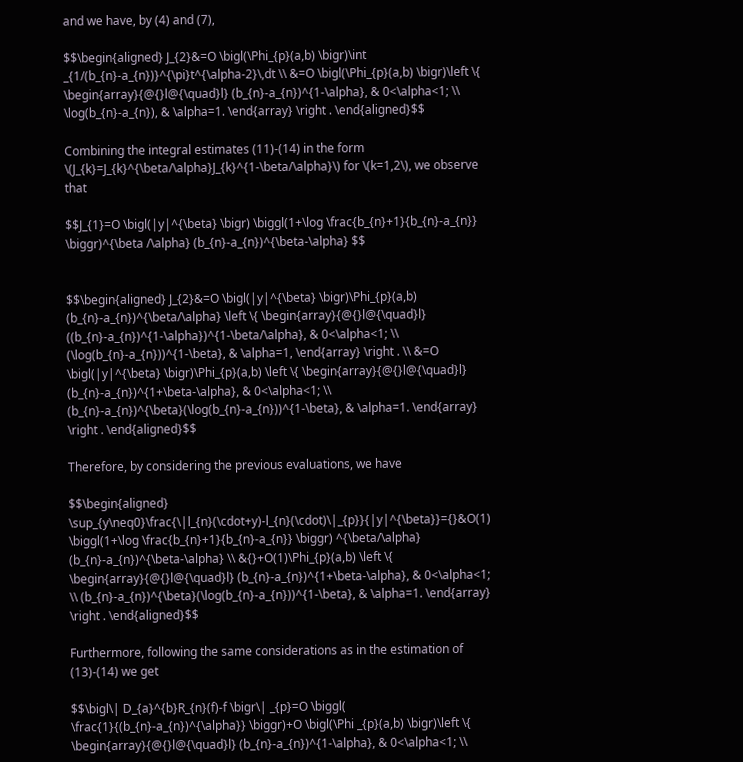and we have, by (4) and (7),

$$\begin{aligned} J_{2}&=O \bigl(\Phi_{p}(a,b) \bigr)\int _{1/(b_{n}-a_{n})}^{\pi}t^{\alpha-2}\,dt \\ &=O \bigl(\Phi_{p}(a,b) \bigr)\left \{ \begin{array}{@{}l@{\quad}l} (b_{n}-a_{n})^{1-\alpha}, & 0<\alpha<1; \\ \log(b_{n}-a_{n}), & \alpha=1. \end{array} \right . \end{aligned}$$

Combining the integral estimates (11)-(14) in the form \(J_{k}=J_{k}^{\beta/\alpha}J_{k}^{1-\beta/\alpha}\) for \(k=1,2\), we observe that

$$J_{1}=O \bigl(|y|^{\beta} \bigr) \biggl(1+\log \frac{b_{n}+1}{b_{n}-a_{n}} \biggr)^{\beta /\alpha} (b_{n}-a_{n})^{\beta-\alpha} $$


$$\begin{aligned} J_{2}&=O \bigl(|y|^{\beta} \bigr)\Phi_{p}(a,b) (b_{n}-a_{n})^{\beta/\alpha} \left \{ \begin{array}{@{}l@{\quad}l} ((b_{n}-a_{n})^{1-\alpha})^{1-\beta/\alpha}, & 0<\alpha<1; \\ (\log(b_{n}-a_{n}))^{1-\beta}, & \alpha=1, \end{array} \right . \\ &=O \bigl(|y|^{\beta} \bigr)\Phi_{p}(a,b) \left \{ \begin{array}{@{}l@{\quad}l} (b_{n}-a_{n})^{1+\beta-\alpha}, & 0<\alpha<1; \\ (b_{n}-a_{n})^{\beta}(\log(b_{n}-a_{n}))^{1-\beta}, & \alpha=1. \end{array} \right . \end{aligned}$$

Therefore, by considering the previous evaluations, we have

$$\begin{aligned} \sup_{y\neq0}\frac{\|l_{n}(\cdot+y)-l_{n}(\cdot)\|_{p}}{|y|^{\beta}}={}&O(1) \biggl(1+\log \frac{b_{n}+1}{b_{n}-a_{n}} \biggr) ^{\beta/\alpha} (b_{n}-a_{n})^{\beta-\alpha} \\ &{}+O(1)\Phi_{p}(a,b) \left \{ \begin{array}{@{}l@{\quad}l} (b_{n}-a_{n})^{1+\beta-\alpha}, & 0<\alpha<1; \\ (b_{n}-a_{n})^{\beta}(\log(b_{n}-a_{n}))^{1-\beta}, & \alpha=1. \end{array} \right . \end{aligned}$$

Furthermore, following the same considerations as in the estimation of (13)-(14) we get

$$\bigl\| D_{a}^{b}R_{n}(f)-f \bigr\| _{p}=O \biggl( \frac{1}{(b_{n}-a_{n})^{\alpha}} \biggr)+O \bigl(\Phi _{p}(a,b) \bigr)\left \{ \begin{array}{@{}l@{\quad}l} (b_{n}-a_{n})^{1-\alpha}, & 0<\alpha<1; \\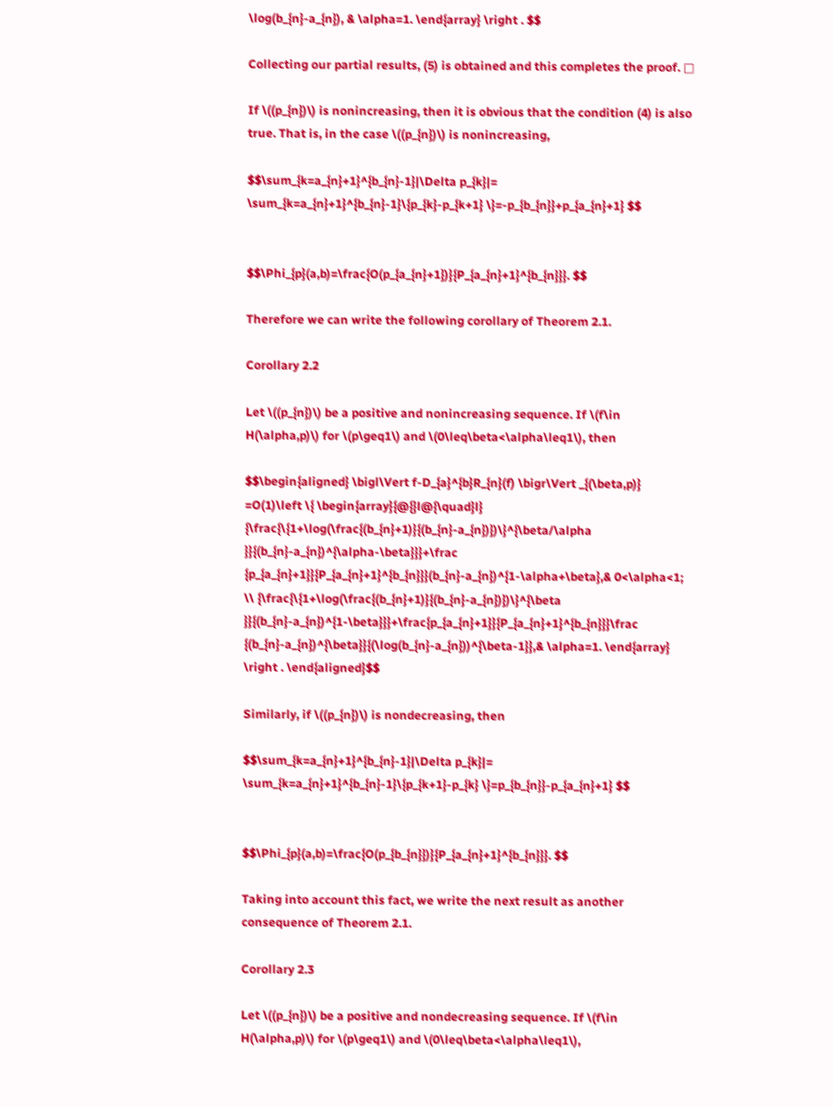\log(b_{n}-a_{n}), & \alpha=1. \end{array} \right . $$

Collecting our partial results, (5) is obtained and this completes the proof. □

If \((p_{n})\) is nonincreasing, then it is obvious that the condition (4) is also true. That is, in the case \((p_{n})\) is nonincreasing,

$$\sum_{k=a_{n}+1}^{b_{n}-1}|\Delta p_{k}|= \sum_{k=a_{n}+1}^{b_{n}-1}\{p_{k}-p_{k+1} \}=-p_{b_{n}}+p_{a_{n}+1} $$


$$\Phi_{p}(a,b)=\frac{O(p_{a_{n}+1})}{P_{a_{n}+1}^{b_{n}}}. $$

Therefore we can write the following corollary of Theorem 2.1.

Corollary 2.2

Let \((p_{n})\) be a positive and nonincreasing sequence. If \(f\in H(\alpha,p)\) for \(p\geq1\) and \(0\leq\beta<\alpha\leq1\), then

$$\begin{aligned} \bigl\Vert f-D_{a}^{b}R_{n}(f) \bigr\Vert _{(\beta,p)} =O(1)\left \{ \begin{array}{@{}l@{\quad}l} {\frac{\{1+\log(\frac{(b_{n}+1)}{(b_{n}-a_{n})})\}^{\beta/\alpha }}{(b_{n}-a_{n})^{\alpha-\beta}}}+\frac {p_{a_{n}+1}}{P_{a_{n}+1}^{b_{n}}}(b_{n}-a_{n})^{1-\alpha+\beta},& 0<\alpha<1; \\ {\frac{\{1+\log(\frac{(b_{n}+1)}{(b_{n}-a_{n})})\}^{\beta }}{(b_{n}-a_{n})^{1-\beta}}}+\frac{p_{a_{n}+1}}{P_{a_{n}+1}^{b_{n}}}\frac {(b_{n}-a_{n})^{\beta}}{(\log(b_{n}-a_{n}))^{\beta-1}},& \alpha=1. \end{array} \right . \end{aligned}$$

Similarly, if \((p_{n})\) is nondecreasing, then

$$\sum_{k=a_{n}+1}^{b_{n}-1}|\Delta p_{k}|= \sum_{k=a_{n}+1}^{b_{n}-1}\{p_{k+1}-p_{k} \}=p_{b_{n}}-p_{a_{n}+1} $$


$$\Phi_{p}(a,b)=\frac{O(p_{b_{n}})}{P_{a_{n}+1}^{b_{n}}}. $$

Taking into account this fact, we write the next result as another consequence of Theorem 2.1.

Corollary 2.3

Let \((p_{n})\) be a positive and nondecreasing sequence. If \(f\in H(\alpha,p)\) for \(p\geq1\) and \(0\leq\beta<\alpha\leq1\),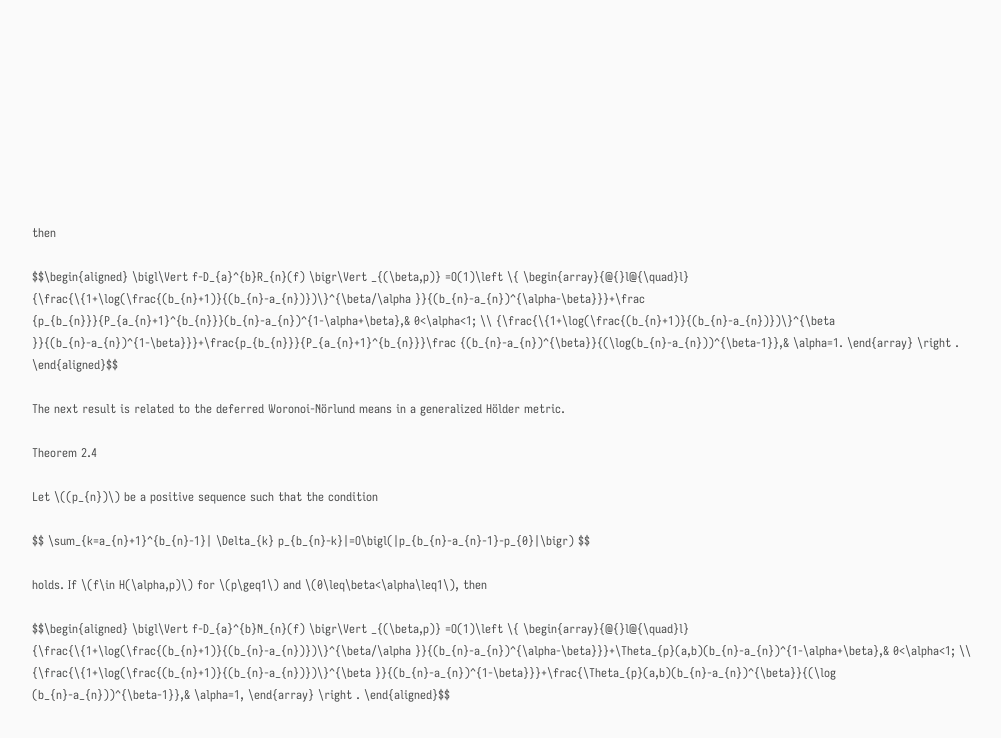then

$$\begin{aligned} \bigl\Vert f-D_{a}^{b}R_{n}(f) \bigr\Vert _{(\beta,p)} =O(1)\left \{ \begin{array}{@{}l@{\quad}l} {\frac{\{1+\log(\frac{(b_{n}+1)}{(b_{n}-a_{n})})\}^{\beta/\alpha }}{(b_{n}-a_{n})^{\alpha-\beta}}}+\frac {p_{b_{n}}}{P_{a_{n}+1}^{b_{n}}}(b_{n}-a_{n})^{1-\alpha+\beta},& 0<\alpha<1; \\ {\frac{\{1+\log(\frac{(b_{n}+1)}{(b_{n}-a_{n})})\}^{\beta }}{(b_{n}-a_{n})^{1-\beta}}}+\frac{p_{b_{n}}}{P_{a_{n}+1}^{b_{n}}}\frac {(b_{n}-a_{n})^{\beta}}{(\log(b_{n}-a_{n}))^{\beta-1}},& \alpha=1. \end{array} \right . \end{aligned}$$

The next result is related to the deferred Woronoi-Nörlund means in a generalized Hölder metric.

Theorem 2.4

Let \((p_{n})\) be a positive sequence such that the condition

$$ \sum_{k=a_{n}+1}^{b_{n}-1}| \Delta_{k} p_{b_{n}-k}|=O\bigl(|p_{b_{n}-a_{n}-1}-p_{0}|\bigr) $$

holds. If \(f\in H(\alpha,p)\) for \(p\geq1\) and \(0\leq\beta<\alpha\leq1\), then

$$\begin{aligned} \bigl\Vert f-D_{a}^{b}N_{n}(f) \bigr\Vert _{(\beta,p)} =O(1)\left \{ \begin{array}{@{}l@{\quad}l} {\frac{\{1+\log(\frac{(b_{n}+1)}{(b_{n}-a_{n})})\}^{\beta/\alpha }}{(b_{n}-a_{n})^{\alpha-\beta}}}+\Theta_{p}(a,b)(b_{n}-a_{n})^{1-\alpha+\beta},& 0<\alpha<1; \\ {\frac{\{1+\log(\frac{(b_{n}+1)}{(b_{n}-a_{n})})\}^{\beta }}{(b_{n}-a_{n})^{1-\beta}}}+\frac{\Theta_{p}(a,b)(b_{n}-a_{n})^{\beta}}{(\log (b_{n}-a_{n}))^{\beta-1}},& \alpha=1, \end{array} \right . \end{aligned}$$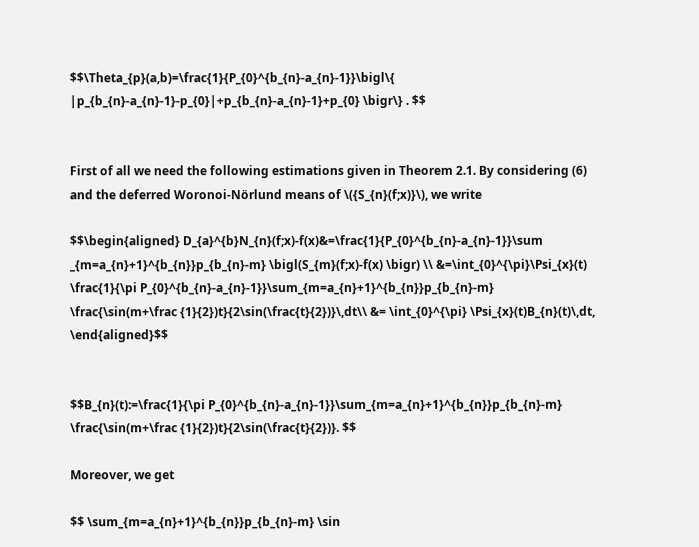$$\Theta_{p}(a,b)=\frac{1}{P_{0}^{b_{n}-a_{n}-1}}\bigl\{ |p_{b_{n}-a_{n}-1}-p_{0}|+p_{b_{n}-a_{n}-1}+p_{0} \bigr\} . $$


First of all we need the following estimations given in Theorem 2.1. By considering (6) and the deferred Woronoi-Nörlund means of \({S_{n}(f;x)}\), we write

$$\begin{aligned} D_{a}^{b}N_{n}(f;x)-f(x)&=\frac{1}{P_{0}^{b_{n}-a_{n}-1}}\sum _{m=a_{n}+1}^{b_{n}}p_{b_{n}-m} \bigl(S_{m}(f;x)-f(x) \bigr) \\ &=\int_{0}^{\pi}\Psi_{x}(t) \frac{1}{\pi P_{0}^{b_{n}-a_{n}-1}}\sum_{m=a_{n}+1}^{b_{n}}p_{b_{n}-m} \frac{\sin(m+\frac {1}{2})t}{2\sin(\frac{t}{2})}\,dt\\ &= \int_{0}^{\pi} \Psi_{x}(t)B_{n}(t)\,dt, \end{aligned}$$


$$B_{n}(t):=\frac{1}{\pi P_{0}^{b_{n}-a_{n}-1}}\sum_{m=a_{n}+1}^{b_{n}}p_{b_{n}-m} \frac{\sin(m+\frac {1}{2})t}{2\sin(\frac{t}{2})}. $$

Moreover, we get

$$ \sum_{m=a_{n}+1}^{b_{n}}p_{b_{n}-m} \sin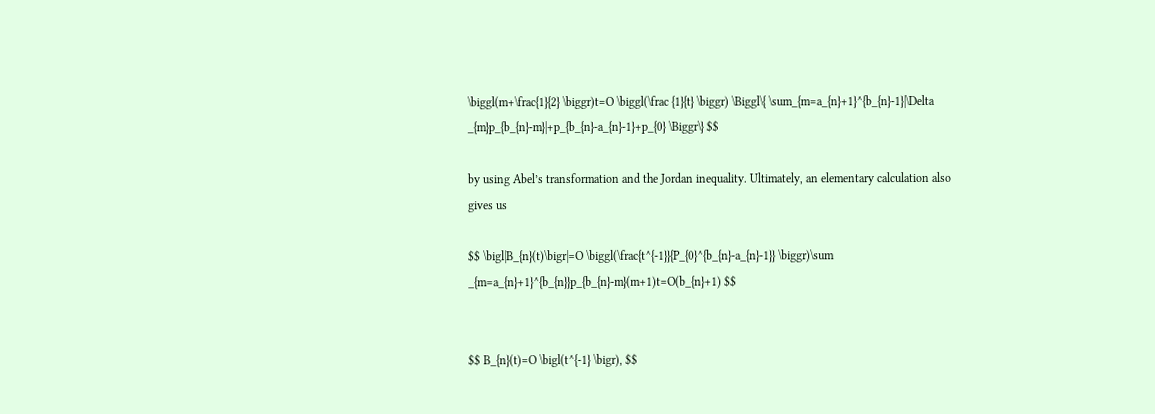\biggl(m+\frac{1}{2} \biggr)t=O \biggl(\frac {1}{t} \biggr) \Biggl\{ \sum_{m=a_{n}+1}^{b_{n}-1}|\Delta _{m}p_{b_{n}-m}|+p_{b_{n}-a_{n}-1}+p_{0} \Biggr\} $$

by using Abel’s transformation and the Jordan inequality. Ultimately, an elementary calculation also gives us

$$ \bigl|B_{n}(t)\bigr|=O \biggl(\frac{t^{-1}}{P_{0}^{b_{n}-a_{n}-1}} \biggr)\sum _{m=a_{n}+1}^{b_{n}}p_{b_{n}-m}(m+1)t=O(b_{n}+1) $$


$$ B_{n}(t)=O \bigl(t^{-1} \bigr), $$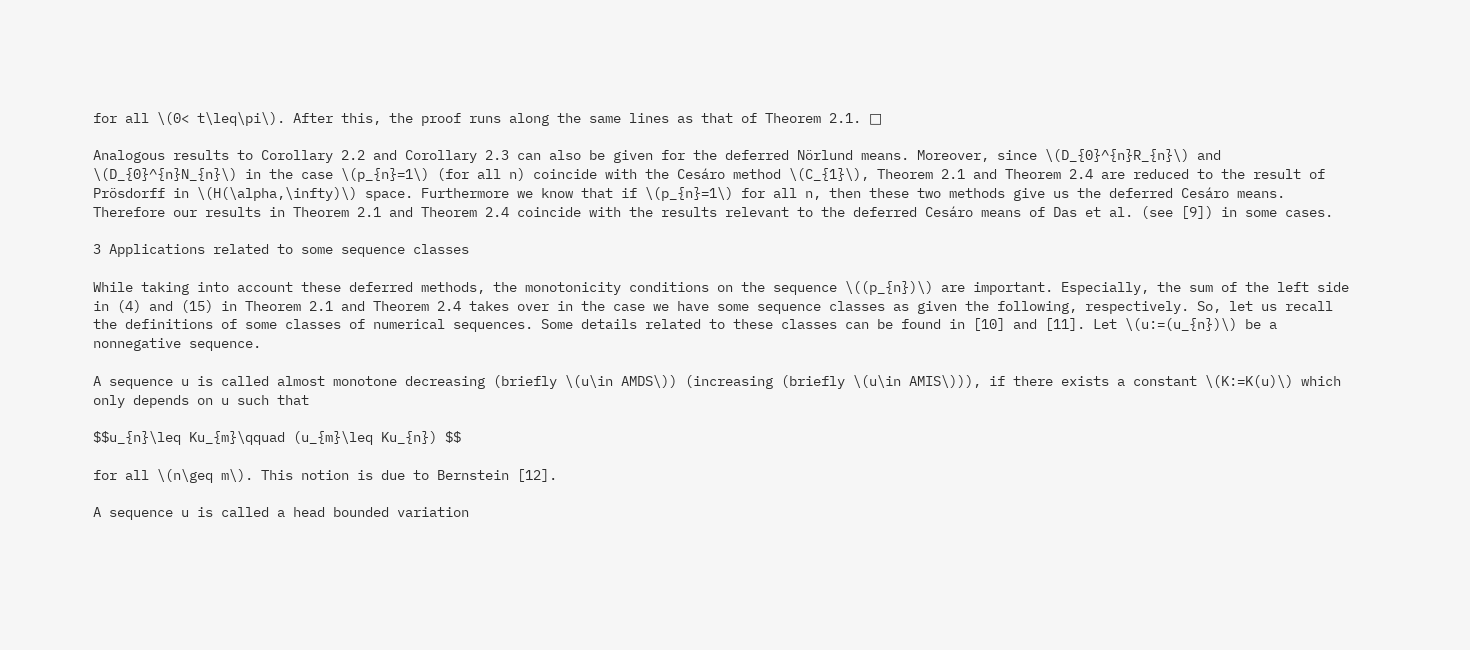for all \(0< t\leq\pi\). After this, the proof runs along the same lines as that of Theorem 2.1. □

Analogous results to Corollary 2.2 and Corollary 2.3 can also be given for the deferred Nörlund means. Moreover, since \(D_{0}^{n}R_{n}\) and \(D_{0}^{n}N_{n}\) in the case \(p_{n}=1\) (for all n) coincide with the Cesáro method \(C_{1}\), Theorem 2.1 and Theorem 2.4 are reduced to the result of Prösdorff in \(H(\alpha,\infty)\) space. Furthermore we know that if \(p_{n}=1\) for all n, then these two methods give us the deferred Cesáro means. Therefore our results in Theorem 2.1 and Theorem 2.4 coincide with the results relevant to the deferred Cesáro means of Das et al. (see [9]) in some cases.

3 Applications related to some sequence classes

While taking into account these deferred methods, the monotonicity conditions on the sequence \((p_{n})\) are important. Especially, the sum of the left side in (4) and (15) in Theorem 2.1 and Theorem 2.4 takes over in the case we have some sequence classes as given the following, respectively. So, let us recall the definitions of some classes of numerical sequences. Some details related to these classes can be found in [10] and [11]. Let \(u:=(u_{n})\) be a nonnegative sequence.

A sequence u is called almost monotone decreasing (briefly \(u\in AMDS\)) (increasing (briefly \(u\in AMIS\))), if there exists a constant \(K:=K(u)\) which only depends on u such that

$$u_{n}\leq Ku_{m}\qquad (u_{m}\leq Ku_{n}) $$

for all \(n\geq m\). This notion is due to Bernstein [12].

A sequence u is called a head bounded variation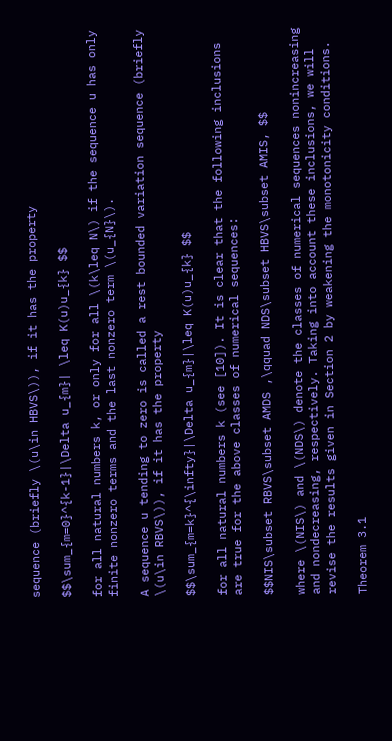sequence (briefly \(u\in HBVS\)), if it has the property

$$\sum_{m=0}^{k-1}|\Delta u_{m}| \leq K(u)u_{k} $$

for all natural numbers k, or only for all \(k\leq N\) if the sequence u has only finite nonzero terms and the last nonzero term \(u_{N}\).

A sequence u tending to zero is called a rest bounded variation sequence (briefly \(u\in RBVS\)), if it has the property

$$\sum_{m=k}^{\infty}|\Delta u_{m}|\leq K(u)u_{k} $$

for all natural numbers k (see [10]). It is clear that the following inclusions are true for the above classes of numerical sequences:

$$NIS\subset RBVS\subset AMDS ,\qquad NDS\subset HBVS\subset AMIS, $$

where \(NIS\) and \(NDS\) denote the classes of numerical sequences nonincreasing and nondecreasing, respectively. Taking into account these inclusions, we will revise the results given in Section 2 by weakening the monotonicity conditions.

Theorem 3.1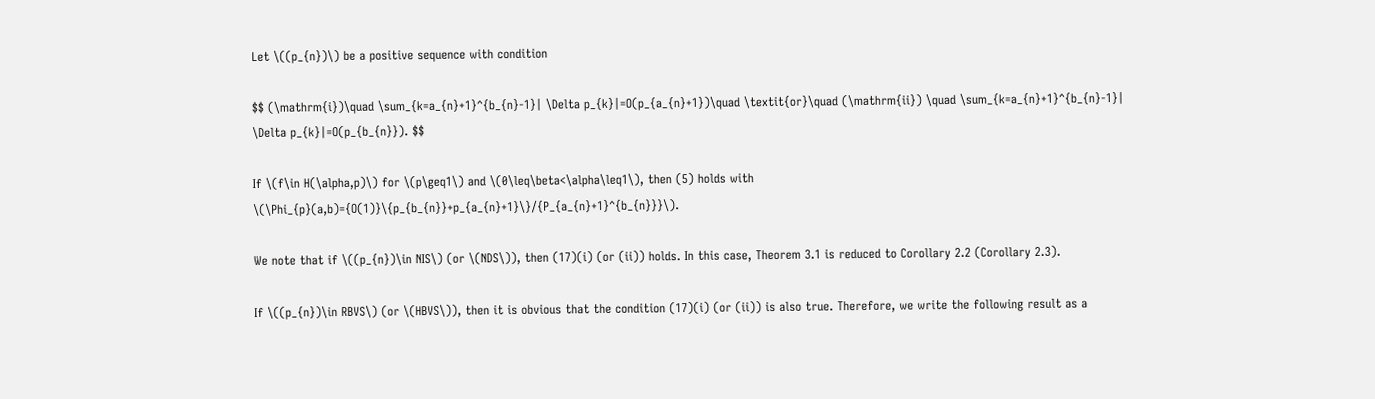Let \((p_{n})\) be a positive sequence with condition

$$ (\mathrm{i})\quad \sum_{k=a_{n}+1}^{b_{n}-1}| \Delta p_{k}|=O(p_{a_{n}+1})\quad \textit{or}\quad (\mathrm{ii}) \quad \sum_{k=a_{n}+1}^{b_{n}-1}| \Delta p_{k}|=O(p_{b_{n}}). $$

If \(f\in H(\alpha,p)\) for \(p\geq1\) and \(0\leq\beta<\alpha\leq1\), then (5) holds with \(\Phi_{p}(a,b)={O(1)}\{p_{b_{n}}+p_{a_{n}+1}\}/{P_{a_{n}+1}^{b_{n}}}\).

We note that if \((p_{n})\in NIS\) (or \(NDS\)), then (17)(i) (or (ii)) holds. In this case, Theorem 3.1 is reduced to Corollary 2.2 (Corollary 2.3).

If \((p_{n})\in RBVS\) (or \(HBVS\)), then it is obvious that the condition (17)(i) (or (ii)) is also true. Therefore, we write the following result as a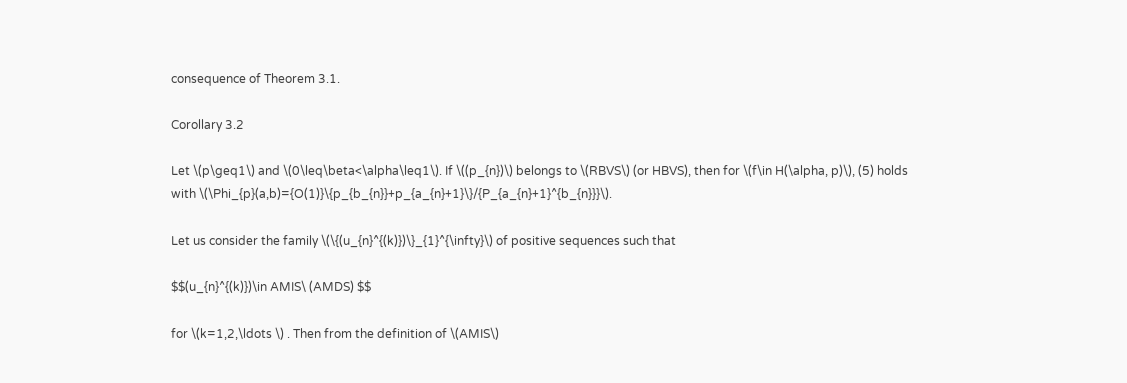consequence of Theorem 3.1.

Corollary 3.2

Let \(p\geq1\) and \(0\leq\beta<\alpha\leq1\). If \((p_{n})\) belongs to \(RBVS\) (or HBVS), then for \(f\in H(\alpha, p)\), (5) holds with \(\Phi_{p}(a,b)={O(1)}\{p_{b_{n}}+p_{a_{n}+1}\}/{P_{a_{n}+1}^{b_{n}}}\).

Let us consider the family \(\{(u_{n}^{(k)})\}_{1}^{\infty}\) of positive sequences such that

$$(u_{n}^{(k)})\in AMIS\ (AMDS) $$

for \(k=1,2,\ldots \) . Then from the definition of \(AMIS\)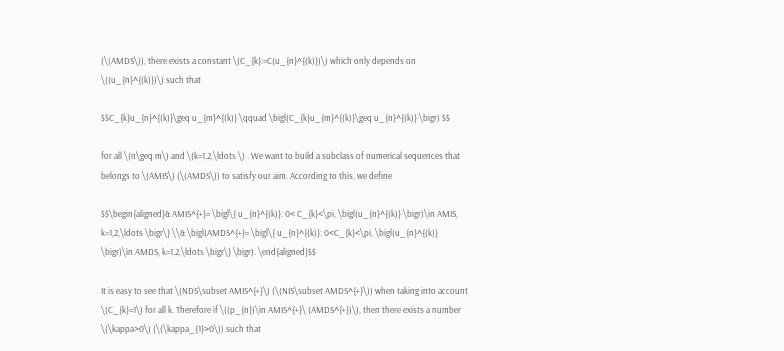(\(AMDS\)), there exists a constant \(C_{k}:=C(u_{n}^{(k)})\) which only depends on \((u_{n}^{(k)})\) such that

$$C_{k}u_{n}^{(k)}\geq u_{m}^{(k)} \qquad \bigl(C_{k}u_{m}^{(k)}\geq u_{n}^{(k)} \bigr) $$

for all \(n\geq m\) and \(k=1,2,\ldots \) . We want to build a subclass of numerical sequences that belongs to \(AMIS\) (\(AMDS\)) to satisfy our aim. According to this, we define

$$\begin{aligned}& AMIS^{+}= \bigl\{ u_{n}^{(k)}: 0< C_{k}<\pi, \bigl(u_{n}^{(k)} \bigr)\in AMIS, k=1,2,\ldots \bigr\} \\& \bigl(AMDS^{+}= \bigl\{ u_{n}^{(k)}: 0<C_{k}<\pi, \bigl(u_{n}^{(k)} \bigr)\in AMDS, k=1,2,\ldots \bigr\} \bigr). \end{aligned}$$

It is easy to see that \(NDS\subset AMIS^{+}\) (\(NIS\subset AMDS^{+}\)) when taking into account \(C_{k}=1\) for all k. Therefore if \((p_{n})\in AMIS^{+}\ (AMDS^{+})\), then there exists a number \(\kappa>0\) (\(\kappa_{1}>0\)) such that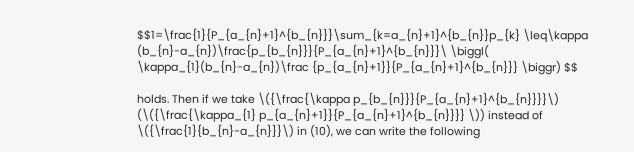$$1=\frac{1}{P_{a_{n}+1}^{b_{n}}}\sum_{k=a_{n}+1}^{b_{n}}p_{k} \leq\kappa (b_{n}-a_{n})\frac{p_{b_{n}}}{P_{a_{n}+1}^{b_{n}}}\ \biggl( \kappa_{1}(b_{n}-a_{n})\frac {p_{a_{n}+1}}{P_{a_{n}+1}^{b_{n}}} \biggr) $$

holds. Then if we take \({\frac{\kappa p_{b_{n}}}{P_{a_{n}+1}^{b_{n}}}}\) (\({\frac{\kappa_{1} p_{a_{n}+1}}{P_{a_{n}+1}^{b_{n}}}} \)) instead of \({\frac{1}{b_{n}-a_{n}}}\) in (10), we can write the following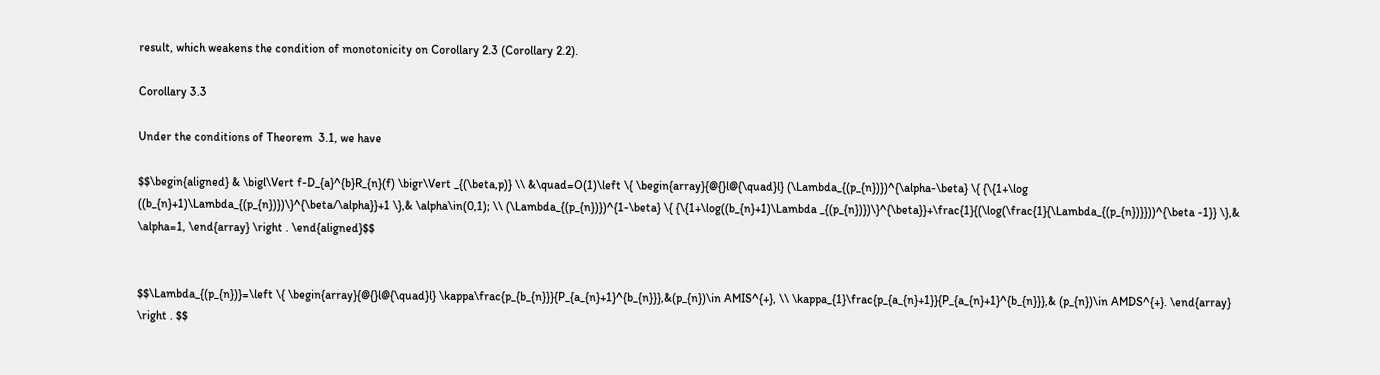result, which weakens the condition of monotonicity on Corollary 2.3 (Corollary 2.2).

Corollary 3.3

Under the conditions of Theorem  3.1, we have

$$\begin{aligned} & \bigl\Vert f-D_{a}^{b}R_{n}(f) \bigr\Vert _{(\beta,p)} \\ &\quad=O(1)\left \{ \begin{array}{@{}l@{\quad}l} (\Lambda_{(p_{n})})^{\alpha-\beta} \{ {\{1+\log ((b_{n}+1)\Lambda_{(p_{n})})\}^{\beta/\alpha}}+1 \},& \alpha\in(0,1); \\ (\Lambda_{(p_{n})})^{1-\beta} \{ {\{1+\log((b_{n}+1)\Lambda _{(p_{n})})\}^{\beta}}+\frac{1}{(\log(\frac{1}{\Lambda_{(p_{n})}}))^{\beta -1}} \},& \alpha=1, \end{array} \right . \end{aligned}$$


$$\Lambda_{(p_{n})}=\left \{ \begin{array}{@{}l@{\quad}l} \kappa\frac{p_{b_{n}}}{P_{a_{n}+1}^{b_{n}}},&(p_{n})\in AMIS^{+}, \\ \kappa_{1}\frac{p_{a_{n}+1}}{P_{a_{n}+1}^{b_{n}}},& (p_{n})\in AMDS^{+}. \end{array} \right . $$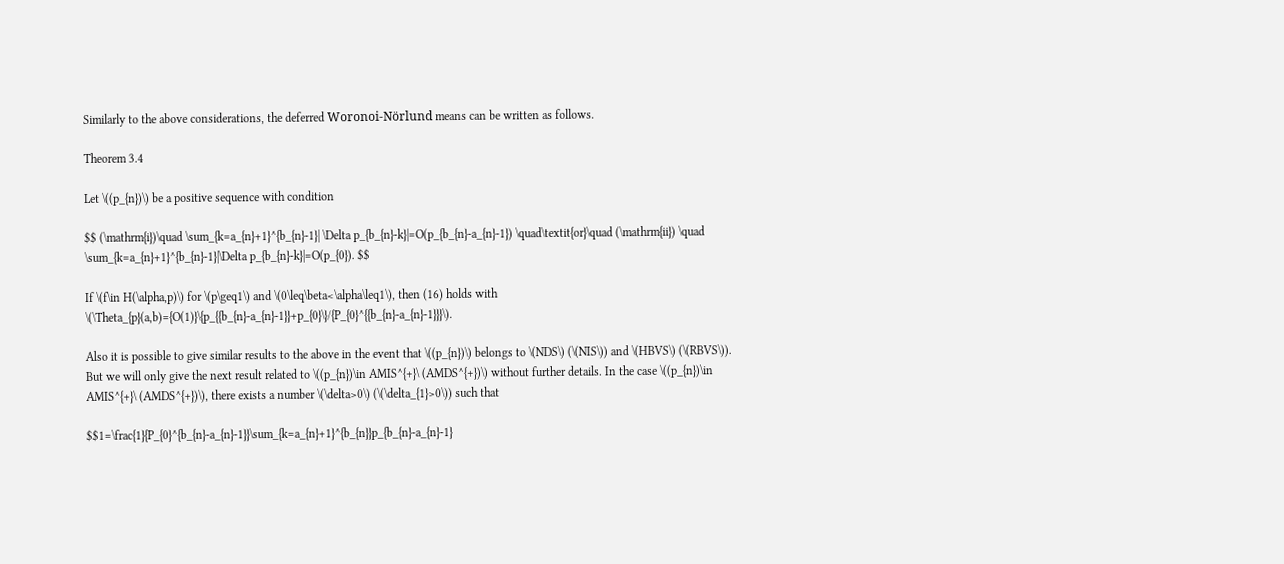Similarly to the above considerations, the deferred Woronoi-Nörlund means can be written as follows.

Theorem 3.4

Let \((p_{n})\) be a positive sequence with condition

$$ (\mathrm{i})\quad \sum_{k=a_{n}+1}^{b_{n}-1}| \Delta p_{b_{n}-k}|=O(p_{b_{n}-a_{n}-1}) \quad\textit{or}\quad (\mathrm{ii}) \quad \sum_{k=a_{n}+1}^{b_{n}-1}|\Delta p_{b_{n}-k}|=O(p_{0}). $$

If \(f\in H(\alpha,p)\) for \(p\geq1\) and \(0\leq\beta<\alpha\leq1\), then (16) holds with \(\Theta_{p}(a,b)={O(1)}\{p_{{b_{n}-a_{n}-1}}+p_{0}\}/{P_{0}^{{b_{n}-a_{n}-1}}}\).

Also it is possible to give similar results to the above in the event that \((p_{n})\) belongs to \(NDS\) (\(NIS\)) and \(HBVS\) (\(RBVS\)). But we will only give the next result related to \((p_{n})\in AMIS^{+}\ (AMDS^{+})\) without further details. In the case \((p_{n})\in AMIS^{+}\ (AMDS^{+})\), there exists a number \(\delta>0\) (\(\delta_{1}>0\)) such that

$$1=\frac{1}{P_{0}^{b_{n}-a_{n}-1}}\sum_{k=a_{n}+1}^{b_{n}}p_{b_{n}-a_{n}-1}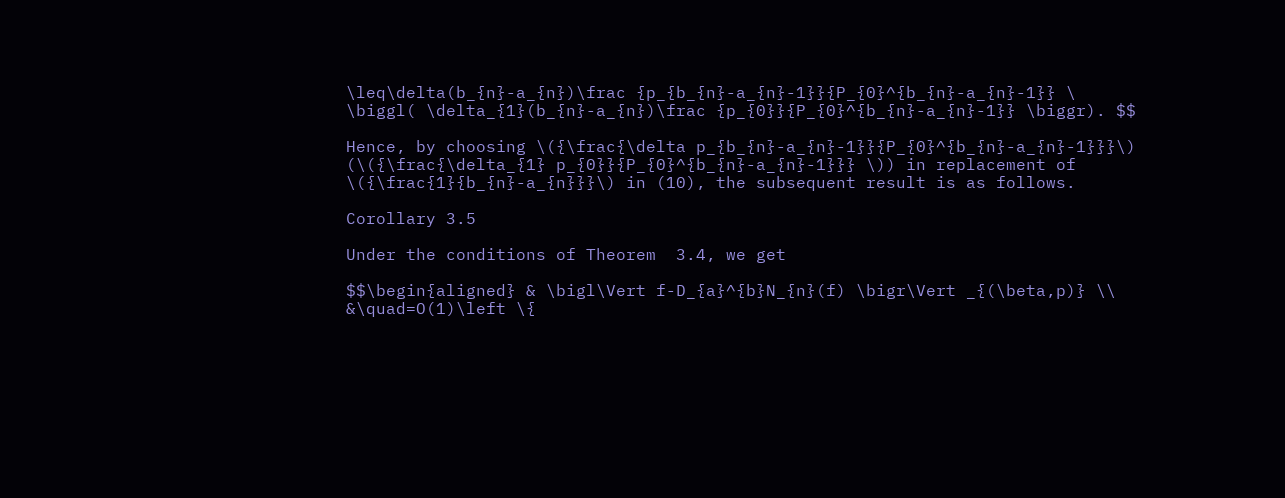\leq\delta(b_{n}-a_{n})\frac {p_{b_{n}-a_{n}-1}}{P_{0}^{b_{n}-a_{n}-1}} \ \biggl( \delta_{1}(b_{n}-a_{n})\frac {p_{0}}{P_{0}^{b_{n}-a_{n}-1}} \biggr). $$

Hence, by choosing \({\frac{\delta p_{b_{n}-a_{n}-1}}{P_{0}^{b_{n}-a_{n}-1}}}\) (\({\frac{\delta_{1} p_{0}}{P_{0}^{b_{n}-a_{n}-1}}} \)) in replacement of \({\frac{1}{b_{n}-a_{n}}}\) in (10), the subsequent result is as follows.

Corollary 3.5

Under the conditions of Theorem  3.4, we get

$$\begin{aligned} & \bigl\Vert f-D_{a}^{b}N_{n}(f) \bigr\Vert _{(\beta,p)} \\ &\quad=O(1)\left \{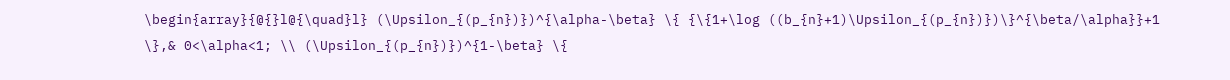\begin{array}{@{}l@{\quad}l} (\Upsilon_{(p_{n})})^{\alpha-\beta} \{ {\{1+\log ((b_{n}+1)\Upsilon_{(p_{n})})\}^{\beta/\alpha}}+1 \},& 0<\alpha<1; \\ (\Upsilon_{(p_{n})})^{1-\beta} \{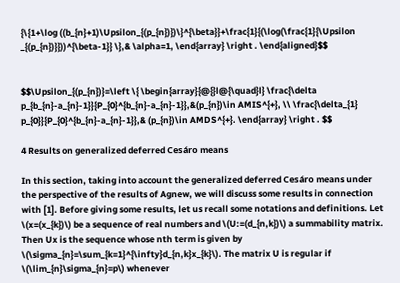{\{1+\log ((b_{n}+1)\Upsilon_{(p_{n})})\}^{\beta}}+\frac{1}{(\log(\frac{1}{\Upsilon _{(p_{n})}}))^{\beta-1}} \},& \alpha=1, \end{array} \right . \end{aligned}$$


$$\Upsilon_{(p_{n})}=\left \{ \begin{array}{@{}l@{\quad}l} \frac{\delta p_{b_{n}-a_{n}-1}}{P_{0}^{b_{n}-a_{n}-1}},&(p_{n})\in AMIS^{+}, \\ \frac{\delta_{1} p_{0}}{P_{0}^{b_{n}-a_{n}-1}},& (p_{n})\in AMDS^{+}. \end{array} \right . $$

4 Results on generalized deferred Cesáro means

In this section, taking into account the generalized deferred Cesáro means under the perspective of the results of Agnew, we will discuss some results in connection with [1]. Before giving some results, let us recall some notations and definitions. Let \(x=(x_{k})\) be a sequence of real numbers and \(U:=(d_{n,k})\) a summability matrix. Then Ux is the sequence whose nth term is given by \(\sigma_{n}=\sum_{k=1}^{\infty}d_{n,k}x_{k}\). The matrix U is regular if \(\lim_{n}\sigma_{n}=p\) whenever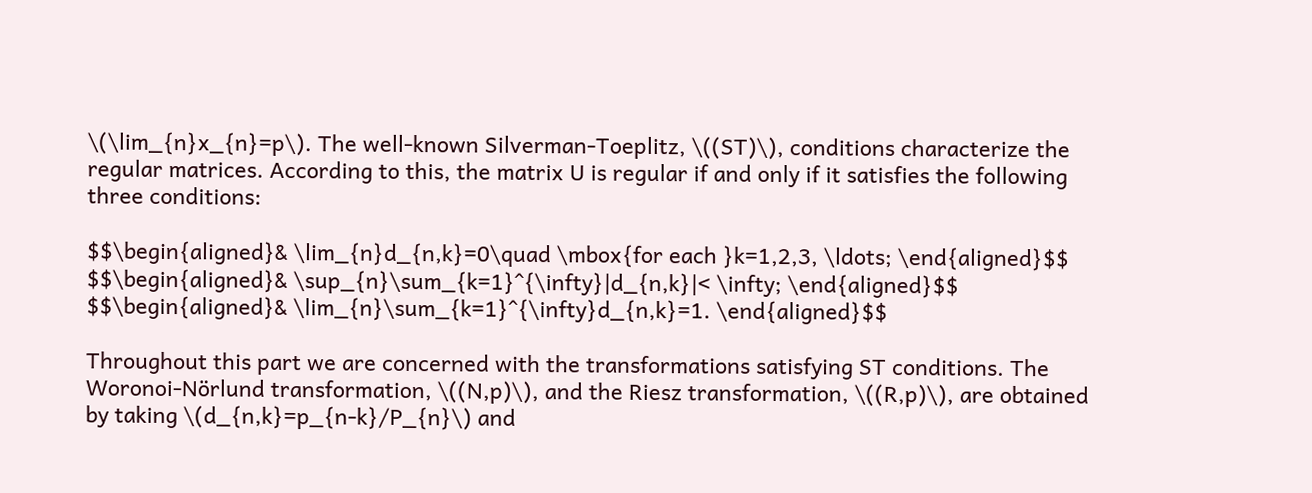\(\lim_{n}x_{n}=p\). The well-known Silverman-Toeplitz, \((ST)\), conditions characterize the regular matrices. According to this, the matrix U is regular if and only if it satisfies the following three conditions:

$$\begin{aligned}& \lim_{n}d_{n,k}=0\quad \mbox{for each }k=1,2,3, \ldots; \end{aligned}$$
$$\begin{aligned}& \sup_{n}\sum_{k=1}^{\infty}|d_{n,k}|< \infty; \end{aligned}$$
$$\begin{aligned}& \lim_{n}\sum_{k=1}^{\infty}d_{n,k}=1. \end{aligned}$$

Throughout this part we are concerned with the transformations satisfying ST conditions. The Woronoi-Nörlund transformation, \((N,p)\), and the Riesz transformation, \((R,p)\), are obtained by taking \(d_{n,k}=p_{n-k}/P_{n}\) and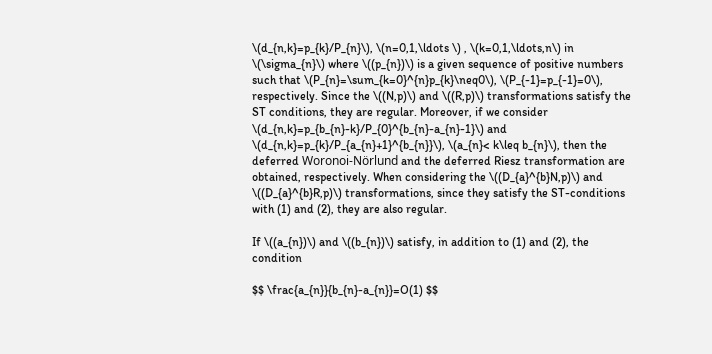\(d_{n,k}=p_{k}/P_{n}\), \(n=0,1,\ldots \) , \(k=0,1,\ldots,n\) in \(\sigma_{n}\) where \((p_{n})\) is a given sequence of positive numbers such that \(P_{n}=\sum_{k=0}^{n}p_{k}\neq0\), \(P_{-1}=p_{-1}=0\), respectively. Since the \((N,p)\) and \((R,p)\) transformations satisfy the ST conditions, they are regular. Moreover, if we consider \(d_{n,k}=p_{b_{n}-k}/P_{0}^{b_{n}-a_{n}-1}\) and \(d_{n,k}=p_{k}/P_{a_{n}+1}^{b_{n}}\), \(a_{n}< k\leq b_{n}\), then the deferred Woronoi-Nörlund and the deferred Riesz transformation are obtained, respectively. When considering the \((D_{a}^{b}N,p)\) and \((D_{a}^{b}R,p)\) transformations, since they satisfy the ST-conditions with (1) and (2), they are also regular.

If \((a_{n})\) and \((b_{n})\) satisfy, in addition to (1) and (2), the condition

$$ \frac{a_{n}}{b_{n}-a_{n}}=O(1) $$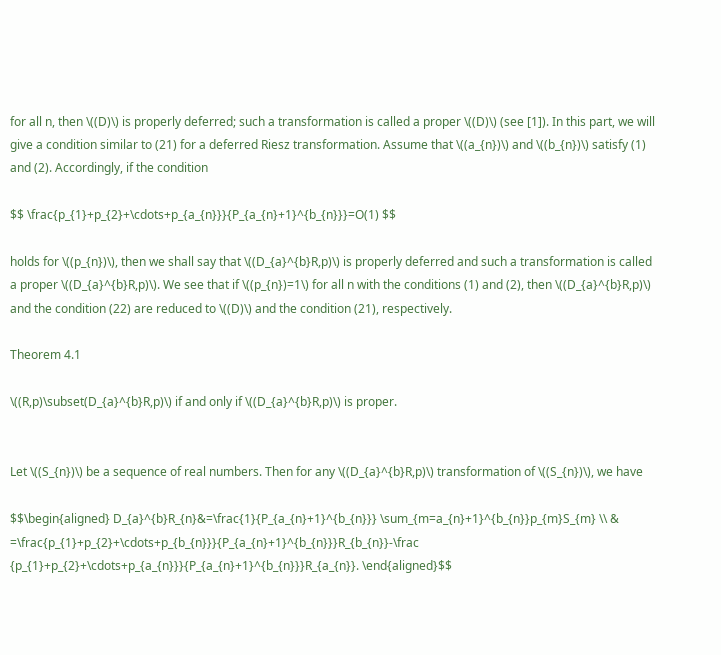for all n, then \((D)\) is properly deferred; such a transformation is called a proper \((D)\) (see [1]). In this part, we will give a condition similar to (21) for a deferred Riesz transformation. Assume that \((a_{n})\) and \((b_{n})\) satisfy (1) and (2). Accordingly, if the condition

$$ \frac{p_{1}+p_{2}+\cdots+p_{a_{n}}}{P_{a_{n}+1}^{b_{n}}}=O(1) $$

holds for \((p_{n})\), then we shall say that \((D_{a}^{b}R,p)\) is properly deferred and such a transformation is called a proper \((D_{a}^{b}R,p)\). We see that if \((p_{n})=1\) for all n with the conditions (1) and (2), then \((D_{a}^{b}R,p)\) and the condition (22) are reduced to \((D)\) and the condition (21), respectively.

Theorem 4.1

\((R,p)\subset(D_{a}^{b}R,p)\) if and only if \((D_{a}^{b}R,p)\) is proper.


Let \((S_{n})\) be a sequence of real numbers. Then for any \((D_{a}^{b}R,p)\) transformation of \((S_{n})\), we have

$$\begin{aligned} D_{a}^{b}R_{n}&=\frac{1}{P_{a_{n}+1}^{b_{n}}} \sum_{m=a_{n}+1}^{b_{n}}p_{m}S_{m} \\ & =\frac{p_{1}+p_{2}+\cdots+p_{b_{n}}}{P_{a_{n}+1}^{b_{n}}}R_{b_{n}}-\frac {p_{1}+p_{2}+\cdots+p_{a_{n}}}{P_{a_{n}+1}^{b_{n}}}R_{a_{n}}. \end{aligned}$$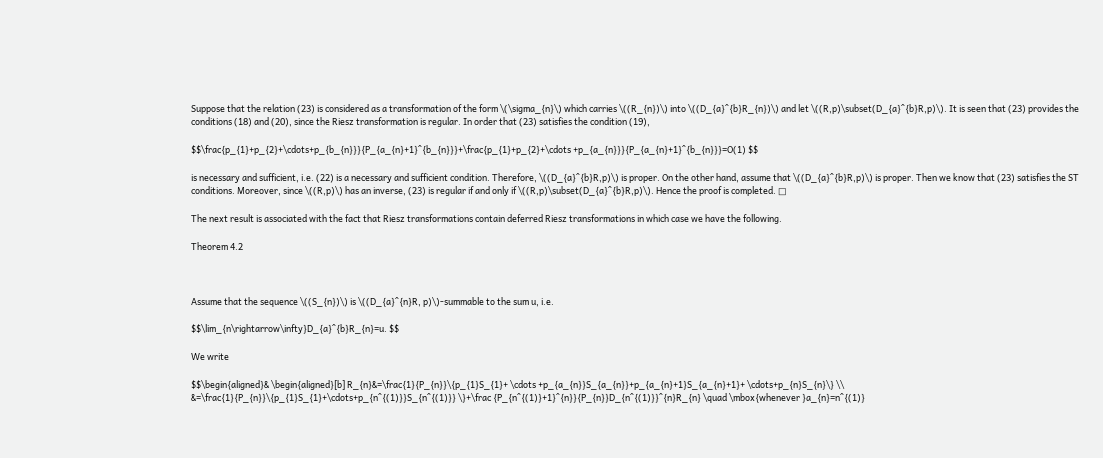Suppose that the relation (23) is considered as a transformation of the form \(\sigma_{n}\) which carries \((R_{n})\) into \((D_{a}^{b}R_{n})\) and let \((R,p)\subset(D_{a}^{b}R,p)\). It is seen that (23) provides the conditions (18) and (20), since the Riesz transformation is regular. In order that (23) satisfies the condition (19),

$$\frac{p_{1}+p_{2}+\cdots+p_{b_{n}}}{P_{a_{n}+1}^{b_{n}}}+\frac{p_{1}+p_{2}+\cdots +p_{a_{n}}}{P_{a_{n}+1}^{b_{n}}}=O(1) $$

is necessary and sufficient, i.e. (22) is a necessary and sufficient condition. Therefore, \((D_{a}^{b}R,p)\) is proper. On the other hand, assume that \((D_{a}^{b}R,p)\) is proper. Then we know that (23) satisfies the ST conditions. Moreover, since \((R,p)\) has an inverse, (23) is regular if and only if \((R,p)\subset(D_{a}^{b}R,p)\). Hence the proof is completed. □

The next result is associated with the fact that Riesz transformations contain deferred Riesz transformations in which case we have the following.

Theorem 4.2



Assume that the sequence \((S_{n})\) is \((D_{a}^{n}R, p)\)-summable to the sum u, i.e.

$$\lim_{n\rightarrow\infty}D_{a}^{b}R_{n}=u. $$

We write

$$\begin{aligned}& \begin{aligned}[b] R_{n}&=\frac{1}{P_{n}}\{p_{1}S_{1}+ \cdots +p_{a_{n}}S_{a_{n}}+p_{a_{n}+1}S_{a_{n}+1}+ \cdots+p_{n}S_{n}\} \\ &=\frac{1}{P_{n}}\{p_{1}S_{1}+\cdots+p_{n^{(1)}}S_{n^{(1)}} \}+\frac {P_{n^{(1)}+1}^{n}}{P_{n}}D_{n^{(1)}}^{n}R_{n} \quad \mbox{whenever }a_{n}=n^{(1)}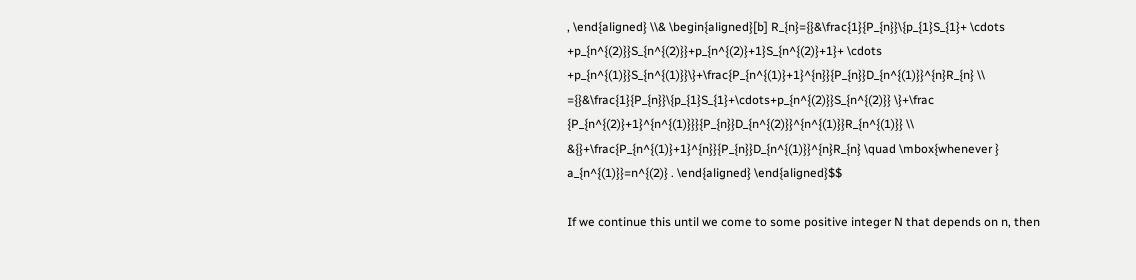, \end{aligned} \\& \begin{aligned}[b] R_{n}={}&\frac{1}{P_{n}}\{p_{1}S_{1}+ \cdots +p_{n^{(2)}}S_{n^{(2)}}+p_{n^{(2)}+1}S_{n^{(2)}+1}+ \cdots +p_{n^{(1)}}S_{n^{(1)}}\}+\frac{P_{n^{(1)}+1}^{n}}{P_{n}}D_{n^{(1)}}^{n}R_{n} \\ ={}&\frac{1}{P_{n}}\{p_{1}S_{1}+\cdots+p_{n^{(2)}}S_{n^{(2)}} \}+\frac {P_{n^{(2)}+1}^{n^{(1)}}}{P_{n}}D_{n^{(2)}}^{n^{(1)}}R_{n^{(1)}} \\ &{}+\frac{P_{n^{(1)}+1}^{n}}{P_{n}}D_{n^{(1)}}^{n}R_{n} \quad \mbox{whenever } a_{n^{(1)}}=n^{(2)} . \end{aligned} \end{aligned}$$

If we continue this until we come to some positive integer N that depends on n, then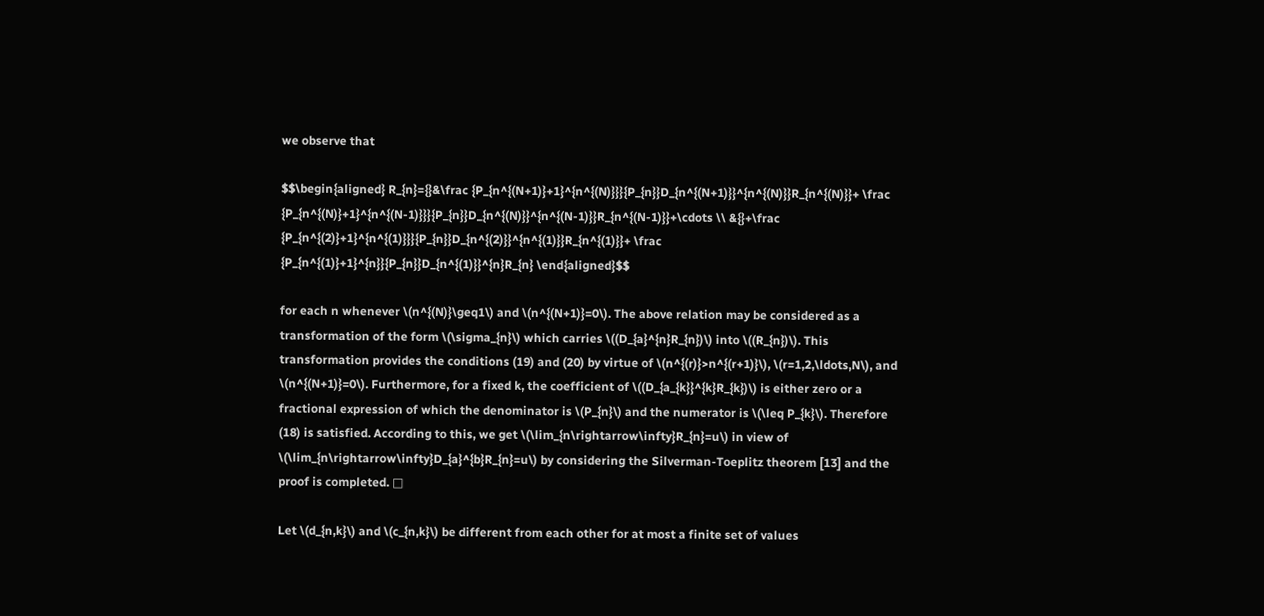we observe that

$$\begin{aligned} R_{n}={}&\frac {P_{n^{(N+1)}+1}^{n^{(N)}}}{P_{n}}D_{n^{(N+1)}}^{n^{(N)}}R_{n^{(N)}}+ \frac {P_{n^{(N)}+1}^{n^{(N-1)}}}{P_{n}}D_{n^{(N)}}^{n^{(N-1)}}R_{n^{(N-1)}}+\cdots \\ &{}+\frac {P_{n^{(2)}+1}^{n^{(1)}}}{P_{n}}D_{n^{(2)}}^{n^{(1)}}R_{n^{(1)}}+ \frac {P_{n^{(1)}+1}^{n}}{P_{n}}D_{n^{(1)}}^{n}R_{n} \end{aligned}$$

for each n whenever \(n^{(N)}\geq1\) and \(n^{(N+1)}=0\). The above relation may be considered as a transformation of the form \(\sigma_{n}\) which carries \((D_{a}^{n}R_{n})\) into \((R_{n})\). This transformation provides the conditions (19) and (20) by virtue of \(n^{(r)}>n^{(r+1)}\), \(r=1,2,\ldots,N\), and \(n^{(N+1)}=0\). Furthermore, for a fixed k, the coefficient of \((D_{a_{k}}^{k}R_{k})\) is either zero or a fractional expression of which the denominator is \(P_{n}\) and the numerator is \(\leq P_{k}\). Therefore (18) is satisfied. According to this, we get \(\lim_{n\rightarrow\infty}R_{n}=u\) in view of \(\lim_{n\rightarrow\infty}D_{a}^{b}R_{n}=u\) by considering the Silverman-Toeplitz theorem [13] and the proof is completed. □

Let \(d_{n,k}\) and \(c_{n,k}\) be different from each other for at most a finite set of values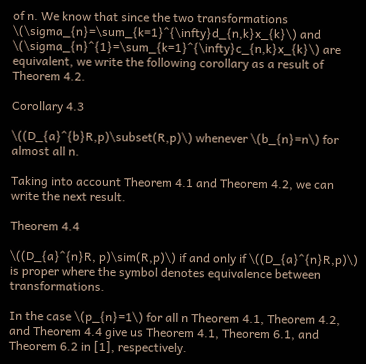of n. We know that since the two transformations \(\sigma_{n}=\sum_{k=1}^{\infty}d_{n,k}x_{k}\) and \(\sigma_{n}^{1}=\sum_{k=1}^{\infty}c_{n,k}x_{k}\) are equivalent, we write the following corollary as a result of Theorem 4.2.

Corollary 4.3

\((D_{a}^{b}R,p)\subset(R,p)\) whenever \(b_{n}=n\) for almost all n.

Taking into account Theorem 4.1 and Theorem 4.2, we can write the next result.

Theorem 4.4

\((D_{a}^{n}R, p)\sim(R,p)\) if and only if \((D_{a}^{n}R,p)\) is proper where the symbol denotes equivalence between transformations.

In the case \(p_{n}=1\) for all n Theorem 4.1, Theorem 4.2, and Theorem 4.4 give us Theorem 4.1, Theorem 6.1, and Theorem 6.2 in [1], respectively.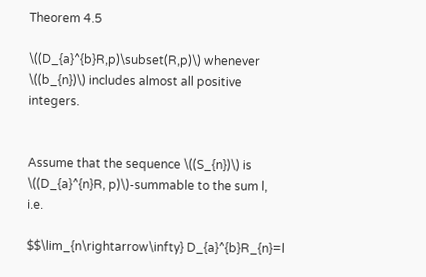Theorem 4.5

\((D_{a}^{b}R,p)\subset(R,p)\) whenever \((b_{n})\) includes almost all positive integers.


Assume that the sequence \((S_{n})\) is \((D_{a}^{n}R, p)\)-summable to the sum l, i.e.

$$\lim_{n\rightarrow\infty} D_{a}^{b}R_{n}=l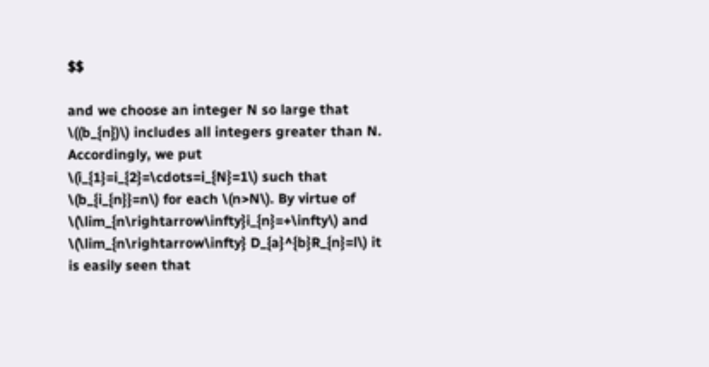$$

and we choose an integer N so large that \((b_{n})\) includes all integers greater than N. Accordingly, we put \(i_{1}=i_{2}=\cdots=i_{N}=1\) such that \(b_{i_{n}}=n\) for each \(n>N\). By virtue of \(\lim_{n\rightarrow\infty}i_{n}=+\infty\) and \(\lim_{n\rightarrow\infty} D_{a}^{b}R_{n}=l\) it is easily seen that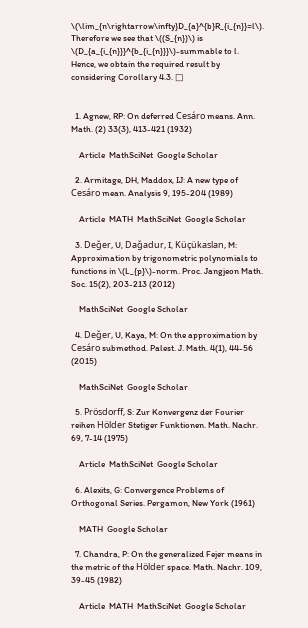\(\lim_{n\rightarrow\infty}D_{a}^{b}R_{i_{n}}=l\). Therefore we see that \((S_{n})\) is \(D_{a_{i_{n}}}^{b_{i_{n}}}\)-summable to l. Hence, we obtain the required result by considering Corollary 4.3. □


  1. Agnew, RP: On deferred Cesáro means. Ann. Math. (2) 33(3), 413-421 (1932)

    Article  MathSciNet  Google Scholar

  2. Armitage, DH, Maddox, IJ: A new type of Cesáro mean. Analysis 9, 195-204 (1989)

    Article  MATH  MathSciNet  Google Scholar

  3. Deǧer, U, Daǧadur, I, Küçükaslan, M: Approximation by trigonometric polynomials to functions in \(L_{p}\)-norm. Proc. Jangjeon Math. Soc. 15(2), 203-213 (2012)

    MathSciNet  Google Scholar

  4. Deǧer, U, Kaya, M: On the approximation by Cesáro submethod. Palest. J. Math. 4(1), 44-56 (2015)

    MathSciNet  Google Scholar

  5. Prösdorff, S: Zur Konvergenz der Fourier reihen Hölder Stetiger Funktionen. Math. Nachr. 69, 7-14 (1975)

    Article  MathSciNet  Google Scholar

  6. Alexits, G: Convergence Problems of Orthogonal Series. Pergamon, New York (1961)

    MATH  Google Scholar

  7. Chandra, P: On the generalized Fejer means in the metric of the Hölder space. Math. Nachr. 109, 39-45 (1982)

    Article  MATH  MathSciNet  Google Scholar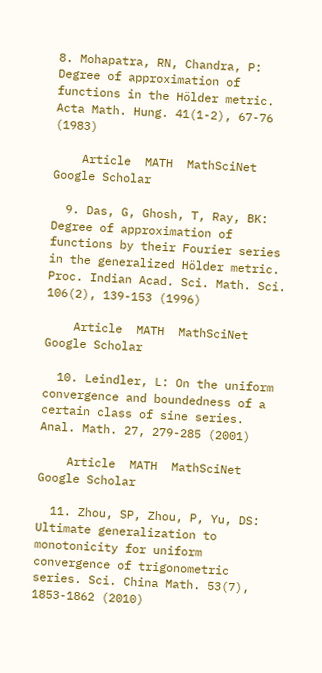8. Mohapatra, RN, Chandra, P: Degree of approximation of functions in the Hölder metric. Acta Math. Hung. 41(1-2), 67-76 (1983)

    Article  MATH  MathSciNet  Google Scholar

  9. Das, G, Ghosh, T, Ray, BK: Degree of approximation of functions by their Fourier series in the generalized Hölder metric. Proc. Indian Acad. Sci. Math. Sci. 106(2), 139-153 (1996)

    Article  MATH  MathSciNet  Google Scholar

  10. Leindler, L: On the uniform convergence and boundedness of a certain class of sine series. Anal. Math. 27, 279-285 (2001)

    Article  MATH  MathSciNet  Google Scholar

  11. Zhou, SP, Zhou, P, Yu, DS: Ultimate generalization to monotonicity for uniform convergence of trigonometric series. Sci. China Math. 53(7), 1853-1862 (2010)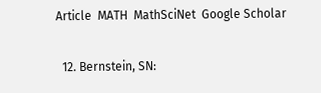Article  MATH  MathSciNet  Google Scholar

  12. Bernstein, SN: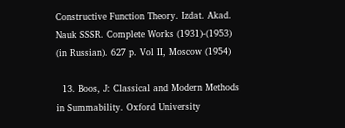Constructive Function Theory. Izdat. Akad. Nauk SSSR. Complete Works (1931)-(1953) (in Russian). 627 p. Vol II, Moscow (1954)

  13. Boos, J: Classical and Modern Methods in Summability. Oxford University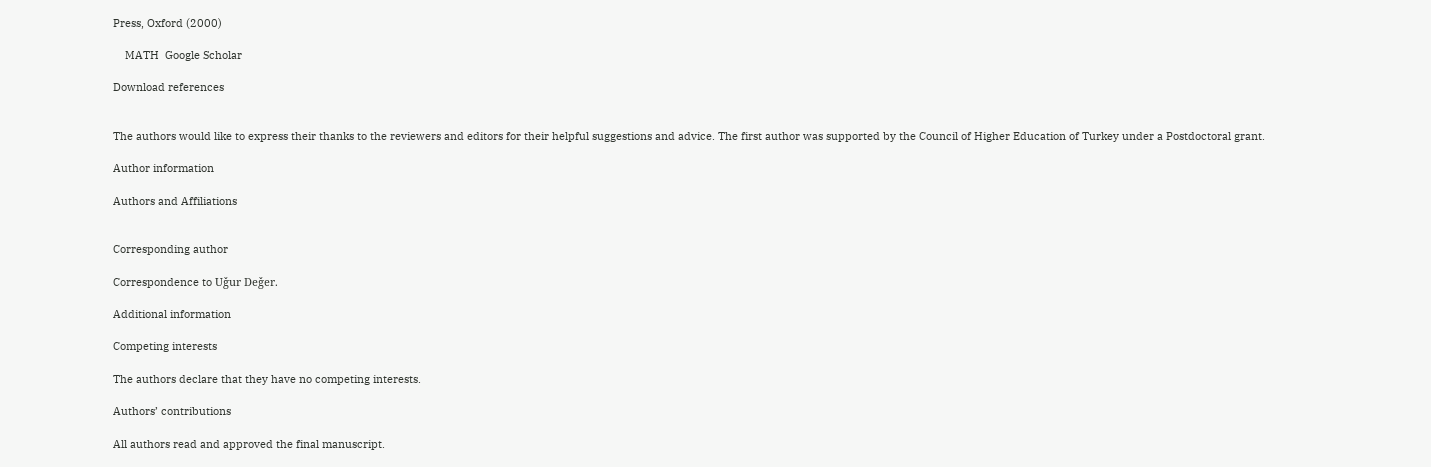Press, Oxford (2000)

    MATH  Google Scholar

Download references


The authors would like to express their thanks to the reviewers and editors for their helpful suggestions and advice. The first author was supported by the Council of Higher Education of Turkey under a Postdoctoral grant.

Author information

Authors and Affiliations


Corresponding author

Correspondence to Uǧur Deǧer.

Additional information

Competing interests

The authors declare that they have no competing interests.

Authors’ contributions

All authors read and approved the final manuscript.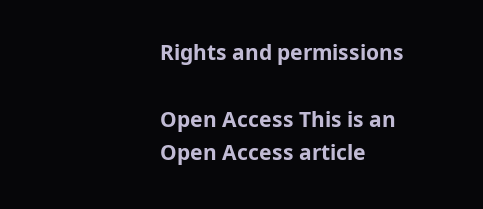Rights and permissions

Open Access This is an Open Access article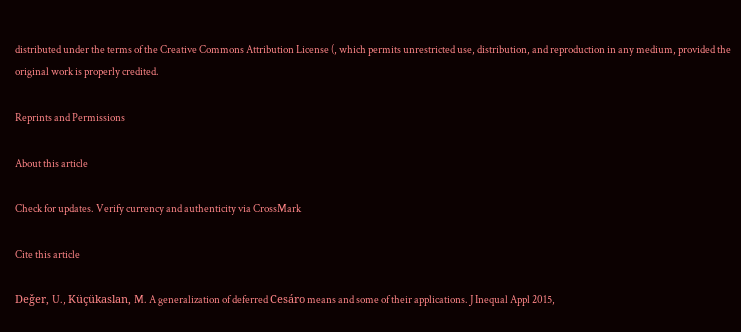distributed under the terms of the Creative Commons Attribution License (, which permits unrestricted use, distribution, and reproduction in any medium, provided the original work is properly credited.

Reprints and Permissions

About this article

Check for updates. Verify currency and authenticity via CrossMark

Cite this article

Deǧer, U., Küçükaslan, M. A generalization of deferred Cesáro means and some of their applications. J Inequal Appl 2015,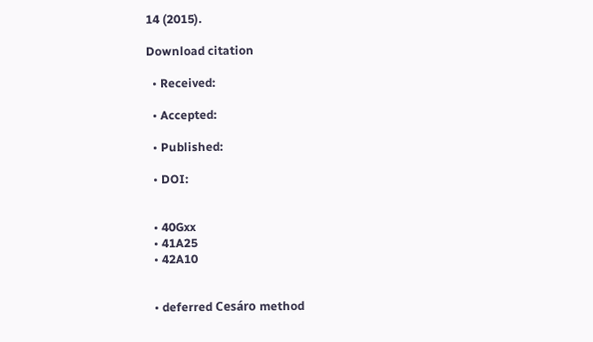14 (2015).

Download citation

  • Received:

  • Accepted:

  • Published:

  • DOI:


  • 40Gxx
  • 41A25
  • 42A10


  • deferred Cesáro method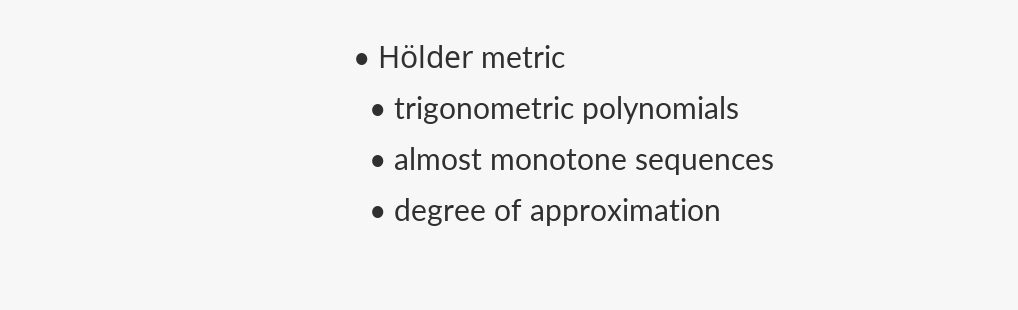• Hölder metric
  • trigonometric polynomials
  • almost monotone sequences
  • degree of approximation